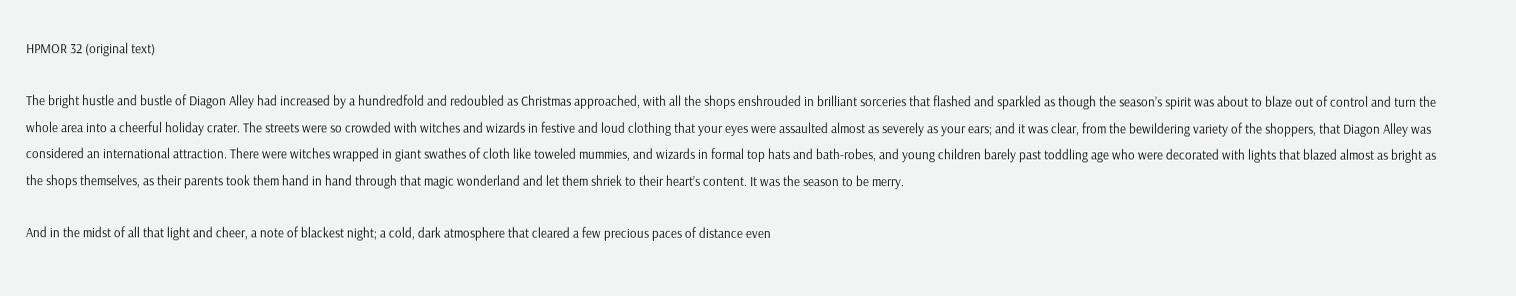HPMOR 32 (original text)

The bright hustle and bustle of Diagon Alley had increased by a hundredfold and redoubled as Christmas approached, with all the shops enshrouded in brilliant sorceries that flashed and sparkled as though the season’s spirit was about to blaze out of control and turn the whole area into a cheerful holiday crater. The streets were so crowded with witches and wizards in festive and loud clothing that your eyes were assaulted almost as severely as your ears; and it was clear, from the bewildering variety of the shoppers, that Diagon Alley was considered an international attraction. There were witches wrapped in giant swathes of cloth like toweled mummies, and wizards in formal top hats and bath-robes, and young children barely past toddling age who were decorated with lights that blazed almost as bright as the shops themselves, as their parents took them hand in hand through that magic wonderland and let them shriek to their heart’s content. It was the season to be merry.

And in the midst of all that light and cheer, a note of blackest night; a cold, dark atmosphere that cleared a few precious paces of distance even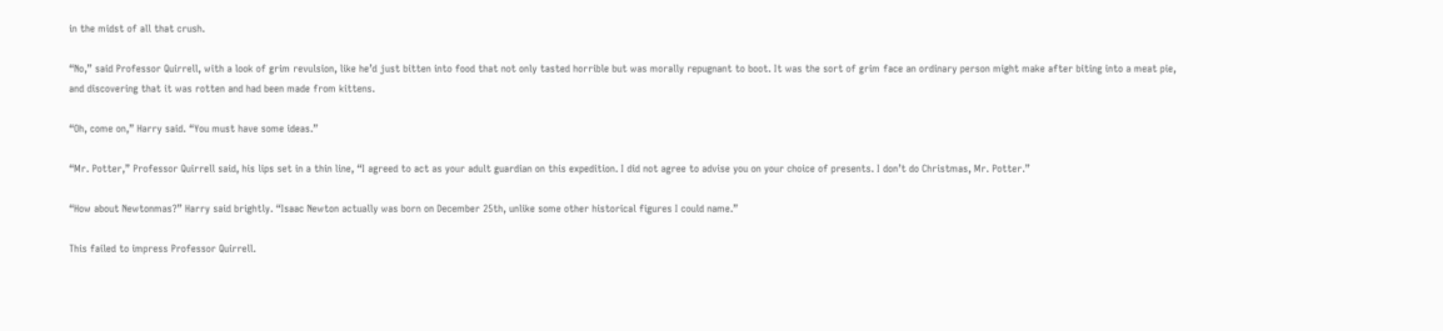in the midst of all that crush.

“No,” said Professor Quirrell, with a look of grim revulsion, like he’d just bitten into food that not only tasted horrible but was morally repugnant to boot. It was the sort of grim face an ordinary person might make after biting into a meat pie, and discovering that it was rotten and had been made from kittens.

“Oh, come on,” Harry said. “You must have some ideas.”

“Mr. Potter,” Professor Quirrell said, his lips set in a thin line, “I agreed to act as your adult guardian on this expedition. I did not agree to advise you on your choice of presents. I don’t do Christmas, Mr. Potter.”

“How about Newtonmas?” Harry said brightly. “Isaac Newton actually was born on December 25th, unlike some other historical figures I could name.”

This failed to impress Professor Quirrell.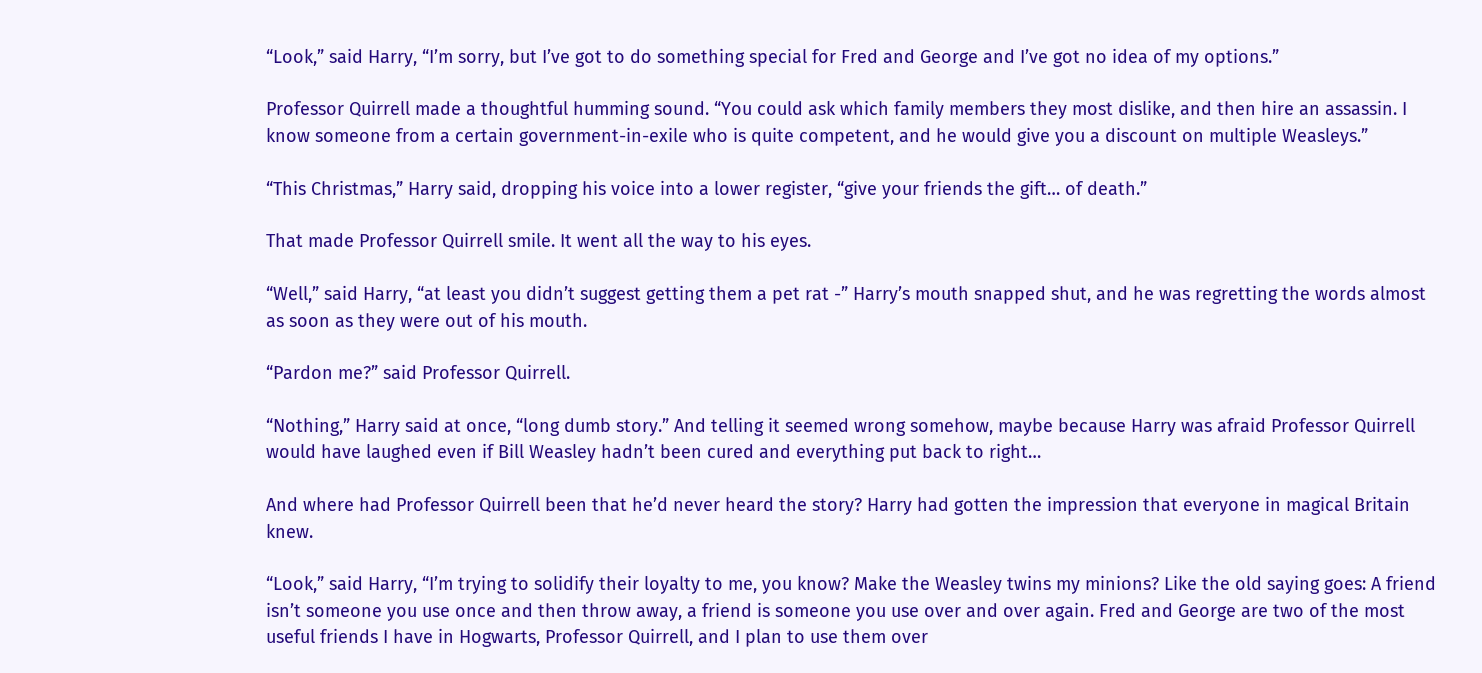“Look,” said Harry, “I’m sorry, but I’ve got to do something special for Fred and George and I’ve got no idea of my options.”

Professor Quirrell made a thoughtful humming sound. “You could ask which family members they most dislike, and then hire an assassin. I know someone from a certain government-in-exile who is quite competent, and he would give you a discount on multiple Weasleys.”

“This Christmas,” Harry said, dropping his voice into a lower register, “give your friends the gift… of death.”

That made Professor Quirrell smile. It went all the way to his eyes.

“Well,” said Harry, “at least you didn’t suggest getting them a pet rat -” Harry’s mouth snapped shut, and he was regretting the words almost as soon as they were out of his mouth.

“Pardon me?” said Professor Quirrell.

“Nothing,” Harry said at once, “long dumb story.” And telling it seemed wrong somehow, maybe because Harry was afraid Professor Quirrell would have laughed even if Bill Weasley hadn’t been cured and everything put back to right…

And where had Professor Quirrell been that he’d never heard the story? Harry had gotten the impression that everyone in magical Britain knew.

“Look,” said Harry, “I’m trying to solidify their loyalty to me, you know? Make the Weasley twins my minions? Like the old saying goes: A friend isn’t someone you use once and then throw away, a friend is someone you use over and over again. Fred and George are two of the most useful friends I have in Hogwarts, Professor Quirrell, and I plan to use them over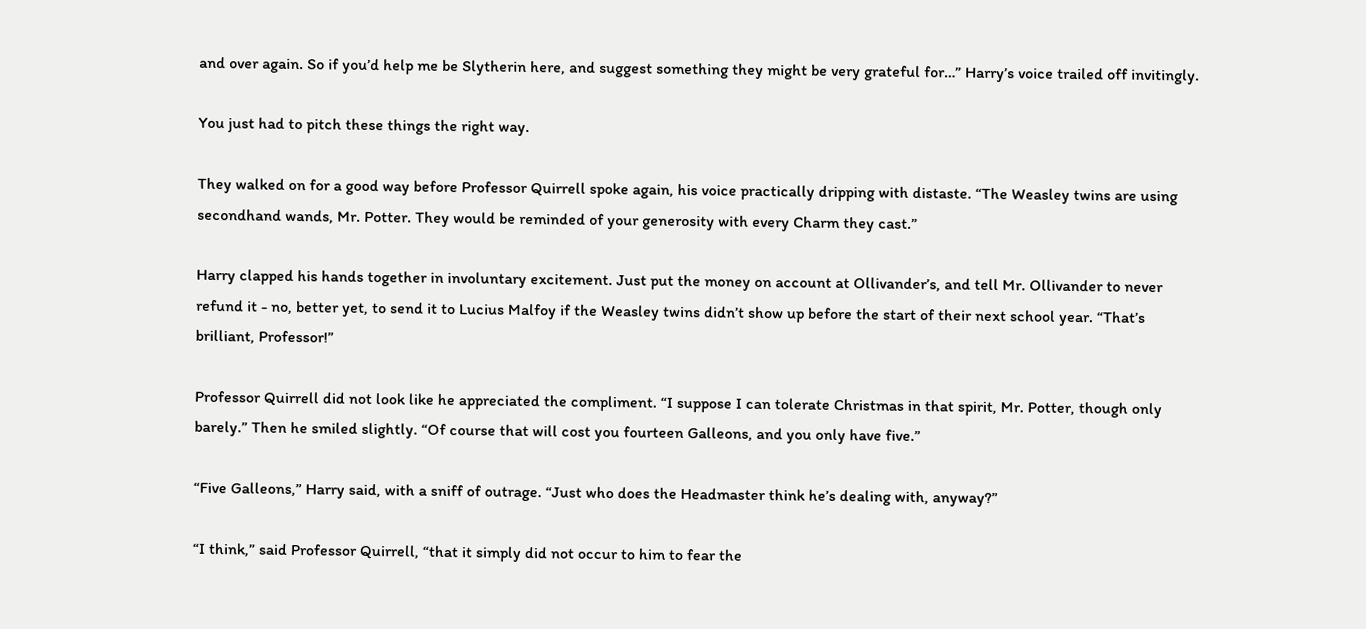and over again. So if you’d help me be Slytherin here, and suggest something they might be very grateful for…” Harry’s voice trailed off invitingly.

You just had to pitch these things the right way.

They walked on for a good way before Professor Quirrell spoke again, his voice practically dripping with distaste. “The Weasley twins are using secondhand wands, Mr. Potter. They would be reminded of your generosity with every Charm they cast.”

Harry clapped his hands together in involuntary excitement. Just put the money on account at Ollivander’s, and tell Mr. Ollivander to never refund it - no, better yet, to send it to Lucius Malfoy if the Weasley twins didn’t show up before the start of their next school year. “That’s brilliant, Professor!”

Professor Quirrell did not look like he appreciated the compliment. “I suppose I can tolerate Christmas in that spirit, Mr. Potter, though only barely.” Then he smiled slightly. “Of course that will cost you fourteen Galleons, and you only have five.”

“Five Galleons,” Harry said, with a sniff of outrage. “Just who does the Headmaster think he’s dealing with, anyway?”

“I think,” said Professor Quirrell, “that it simply did not occur to him to fear the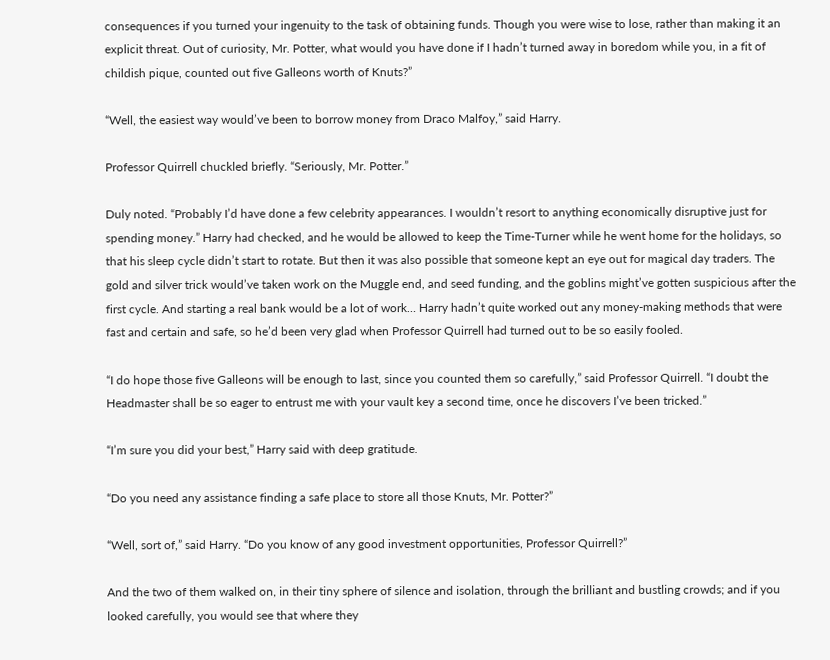consequences if you turned your ingenuity to the task of obtaining funds. Though you were wise to lose, rather than making it an explicit threat. Out of curiosity, Mr. Potter, what would you have done if I hadn’t turned away in boredom while you, in a fit of childish pique, counted out five Galleons worth of Knuts?”

“Well, the easiest way would’ve been to borrow money from Draco Malfoy,” said Harry.

Professor Quirrell chuckled briefly. “Seriously, Mr. Potter.”

Duly noted. “Probably I’d have done a few celebrity appearances. I wouldn’t resort to anything economically disruptive just for spending money.” Harry had checked, and he would be allowed to keep the Time-Turner while he went home for the holidays, so that his sleep cycle didn’t start to rotate. But then it was also possible that someone kept an eye out for magical day traders. The gold and silver trick would’ve taken work on the Muggle end, and seed funding, and the goblins might’ve gotten suspicious after the first cycle. And starting a real bank would be a lot of work… Harry hadn’t quite worked out any money-making methods that were fast and certain and safe, so he’d been very glad when Professor Quirrell had turned out to be so easily fooled.

“I do hope those five Galleons will be enough to last, since you counted them so carefully,” said Professor Quirrell. “I doubt the Headmaster shall be so eager to entrust me with your vault key a second time, once he discovers I’ve been tricked.”

“I’m sure you did your best,” Harry said with deep gratitude.

“Do you need any assistance finding a safe place to store all those Knuts, Mr. Potter?”

“Well, sort of,” said Harry. “Do you know of any good investment opportunities, Professor Quirrell?”

And the two of them walked on, in their tiny sphere of silence and isolation, through the brilliant and bustling crowds; and if you looked carefully, you would see that where they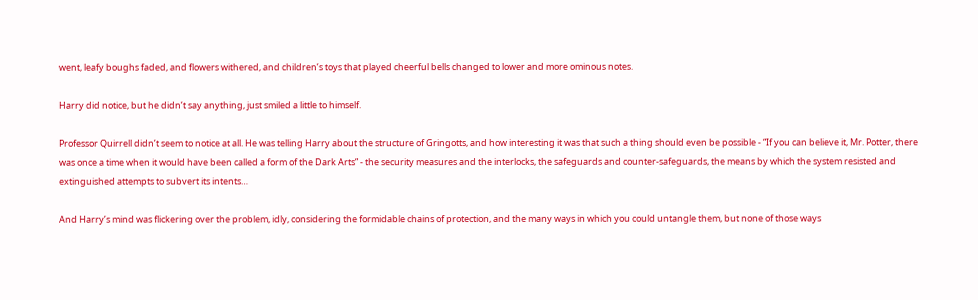went, leafy boughs faded, and flowers withered, and children’s toys that played cheerful bells changed to lower and more ominous notes.

Harry did notice, but he didn’t say anything, just smiled a little to himself.

Professor Quirrell didn’t seem to notice at all. He was telling Harry about the structure of Gringotts, and how interesting it was that such a thing should even be possible - “If you can believe it, Mr. Potter, there was once a time when it would have been called a form of the Dark Arts” - the security measures and the interlocks, the safeguards and counter-safeguards, the means by which the system resisted and extinguished attempts to subvert its intents…

And Harry’s mind was flickering over the problem, idly, considering the formidable chains of protection, and the many ways in which you could untangle them, but none of those ways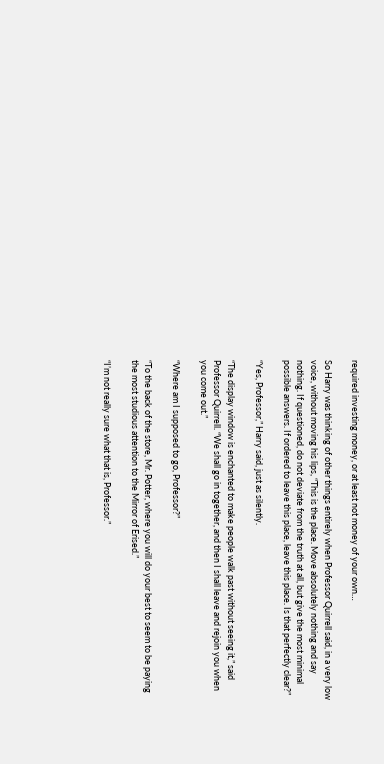required investing money, or at least not money of your own…

So Harry was thinking of other things entirely when Professor Quirrell said, in a very low voice, without moving his lips, “This is the place. Move absolutely nothing and say nothing. If questioned, do not deviate from the truth at all, but give the most minimal possible answers. If ordered to leave this place, leave this place. Is that perfectly clear?”

“Yes, Professor,” Harry said, just as silently.

“The display window is enchanted to make people walk past without seeing it,” said Professor Quirrell. “We shall go in together, and then I shall leave and rejoin you when you come out.”

“Where am I supposed to go, Professor?”

“To the back of the store, Mr. Potter, where you will do your best to seem to be paying the most studious attention to the Mirror of Erised.”

“I’m not really sure what that is, Professor.”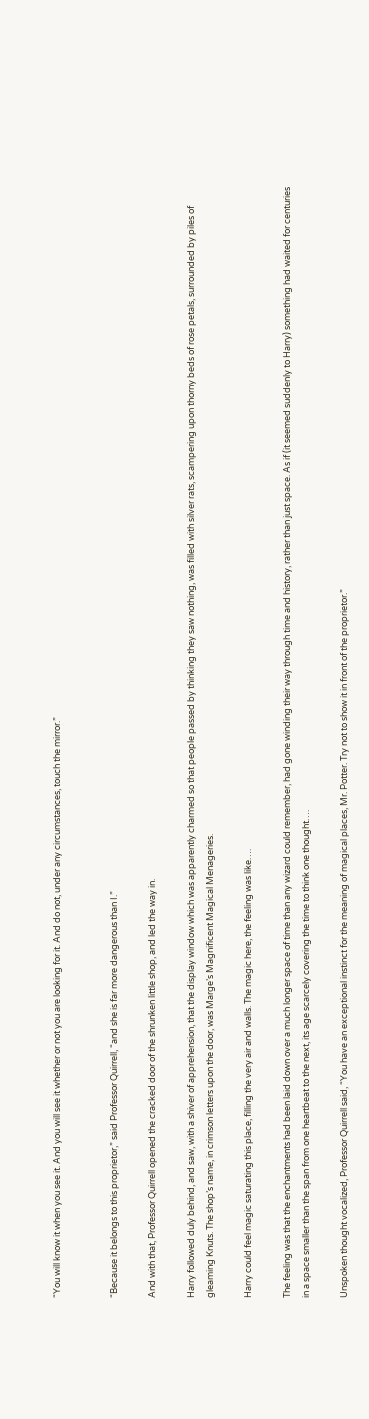“You will know it when you see it. And you will see it whether or not you are looking for it. And do not, under any circumstances, touch the mirror.”


“Because it belongs to this proprietor,” said Professor Quirrell, “and she is far more dangerous than I.”

And with that, Professor Quirrell opened the cracked door of the shrunken little shop, and led the way in.

Harry followed duly behind, and saw, with a shiver of apprehension, that the display window which was apparently charmed so that people passed by thinking they saw nothing, was filled with silver rats, scampering upon thorny beds of rose petals, surrounded by piles of gleaming Knuts. The shop’s name, in crimson letters upon the door, was Marge’s Magnificent Magical Menageries.

Harry could feel magic saturating this place, filling the very air and walls. The magic here, the feeling was like….

The feeling was that the enchantments had been laid down over a much longer space of time than any wizard could remember, had gone winding their way through time and history, rather than just space. As if (it seemed suddenly to Harry) something had waited for centuries in a space smaller than the span from one heartbeat to the next, its age scarcely covering the time to think one thought….

Unspoken thought vocalized, Professor Quirrell said, “You have an exceptional instinct for the meaning of magical places, Mr. Potter. Try not to show it in front of the proprietor.”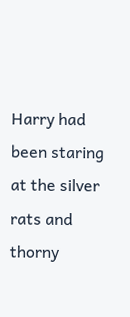Harry had been staring at the silver rats and thorny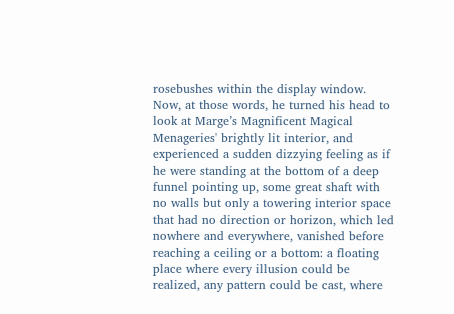rosebushes within the display window. Now, at those words, he turned his head to look at Marge’s Magnificent Magical Menageries' brightly lit interior, and experienced a sudden dizzying feeling as if he were standing at the bottom of a deep funnel pointing up, some great shaft with no walls but only a towering interior space that had no direction or horizon, which led nowhere and everywhere, vanished before reaching a ceiling or a bottom: a floating place where every illusion could be realized, any pattern could be cast, where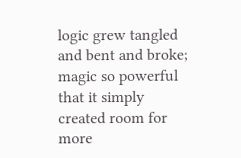logic grew tangled and bent and broke; magic so powerful that it simply created room for more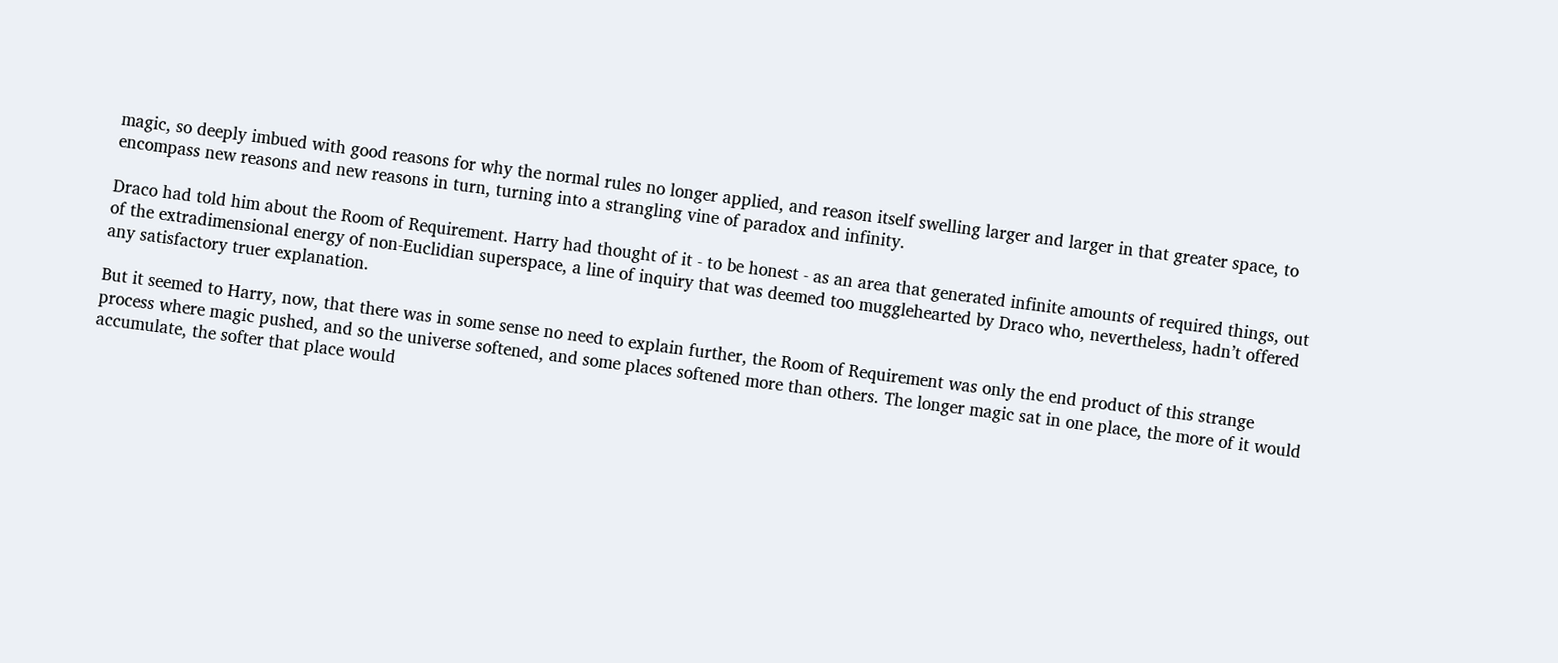magic, so deeply imbued with good reasons for why the normal rules no longer applied, and reason itself swelling larger and larger in that greater space, to encompass new reasons and new reasons in turn, turning into a strangling vine of paradox and infinity.

Draco had told him about the Room of Requirement. Harry had thought of it - to be honest - as an area that generated infinite amounts of required things, out of the extradimensional energy of non-Euclidian superspace, a line of inquiry that was deemed too mugglehearted by Draco who, nevertheless, hadn’t offered any satisfactory truer explanation.

But it seemed to Harry, now, that there was in some sense no need to explain further, the Room of Requirement was only the end product of this strange process where magic pushed, and so the universe softened, and some places softened more than others. The longer magic sat in one place, the more of it would accumulate, the softer that place would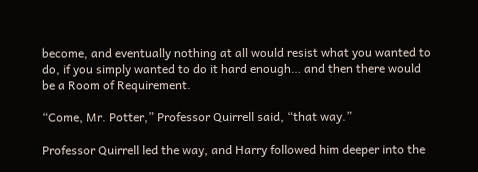become, and eventually nothing at all would resist what you wanted to do, if you simply wanted to do it hard enough… and then there would be a Room of Requirement.

“Come, Mr. Potter,” Professor Quirrell said, “that way.”

Professor Quirrell led the way, and Harry followed him deeper into the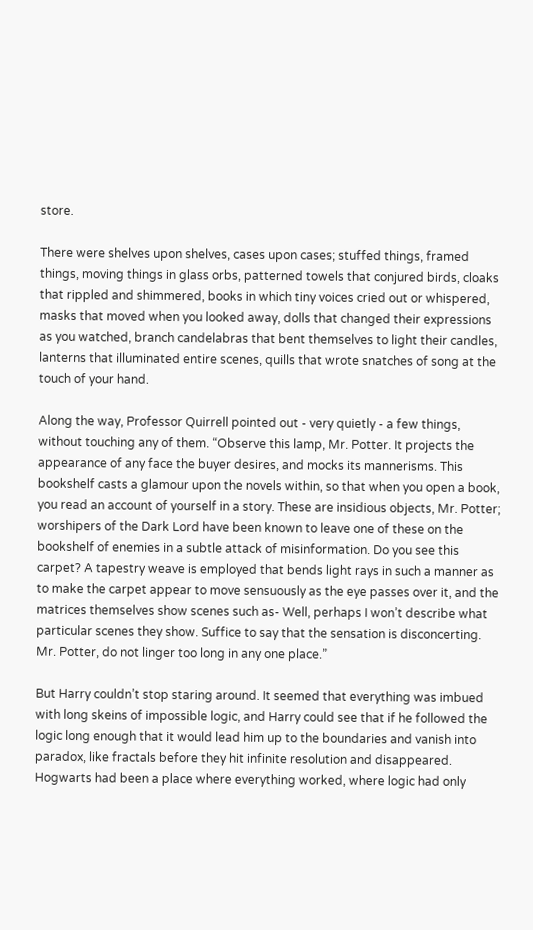store.

There were shelves upon shelves, cases upon cases; stuffed things, framed things, moving things in glass orbs, patterned towels that conjured birds, cloaks that rippled and shimmered, books in which tiny voices cried out or whispered, masks that moved when you looked away, dolls that changed their expressions as you watched, branch candelabras that bent themselves to light their candles, lanterns that illuminated entire scenes, quills that wrote snatches of song at the touch of your hand.

Along the way, Professor Quirrell pointed out - very quietly - a few things, without touching any of them. “Observe this lamp, Mr. Potter. It projects the appearance of any face the buyer desires, and mocks its mannerisms. This bookshelf casts a glamour upon the novels within, so that when you open a book, you read an account of yourself in a story. These are insidious objects, Mr. Potter; worshipers of the Dark Lord have been known to leave one of these on the bookshelf of enemies in a subtle attack of misinformation. Do you see this carpet? A tapestry weave is employed that bends light rays in such a manner as to make the carpet appear to move sensuously as the eye passes over it, and the matrices themselves show scenes such as- Well, perhaps I won’t describe what particular scenes they show. Suffice to say that the sensation is disconcerting. Mr. Potter, do not linger too long in any one place.”

But Harry couldn’t stop staring around. It seemed that everything was imbued with long skeins of impossible logic, and Harry could see that if he followed the logic long enough that it would lead him up to the boundaries and vanish into paradox, like fractals before they hit infinite resolution and disappeared. Hogwarts had been a place where everything worked, where logic had only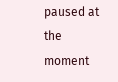paused at the moment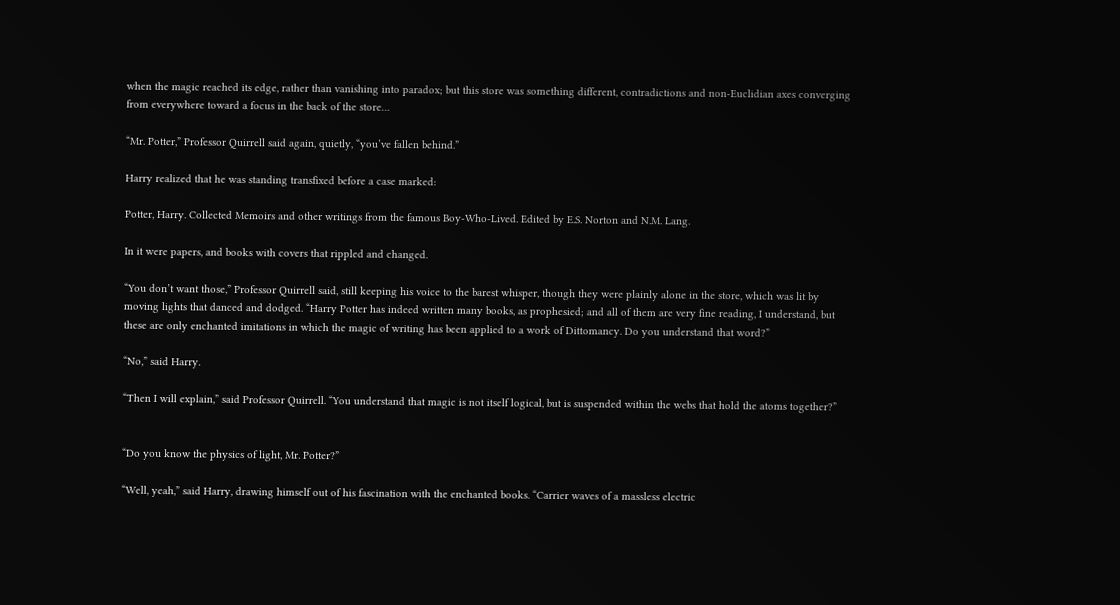when the magic reached its edge, rather than vanishing into paradox; but this store was something different, contradictions and non-Euclidian axes converging from everywhere toward a focus in the back of the store…

“Mr. Potter,” Professor Quirrell said again, quietly, “you’ve fallen behind.”

Harry realized that he was standing transfixed before a case marked:

Potter, Harry. Collected Memoirs and other writings from the famous Boy-Who-Lived. Edited by E.S. Norton and N.M. Lang.

In it were papers, and books with covers that rippled and changed.

“You don’t want those,” Professor Quirrell said, still keeping his voice to the barest whisper, though they were plainly alone in the store, which was lit by moving lights that danced and dodged. “Harry Potter has indeed written many books, as prophesied; and all of them are very fine reading, I understand, but these are only enchanted imitations in which the magic of writing has been applied to a work of Dittomancy. Do you understand that word?”

“No,” said Harry.

“Then I will explain,” said Professor Quirrell. “You understand that magic is not itself logical, but is suspended within the webs that hold the atoms together?”


“Do you know the physics of light, Mr. Potter?”

“Well, yeah,” said Harry, drawing himself out of his fascination with the enchanted books. “Carrier waves of a massless electric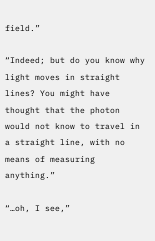field.”

“Indeed; but do you know why light moves in straight lines? You might have thought that the photon would not know to travel in a straight line, with no means of measuring anything.”

“…oh, I see,”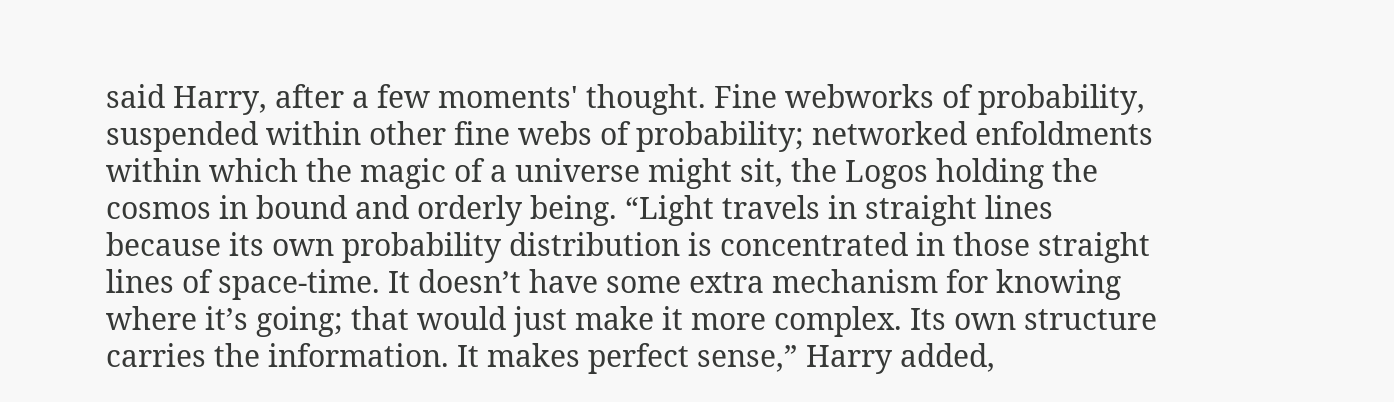said Harry, after a few moments' thought. Fine webworks of probability, suspended within other fine webs of probability; networked enfoldments within which the magic of a universe might sit, the Logos holding the cosmos in bound and orderly being. “Light travels in straight lines because its own probability distribution is concentrated in those straight lines of space-time. It doesn’t have some extra mechanism for knowing where it’s going; that would just make it more complex. Its own structure carries the information. It makes perfect sense,” Harry added,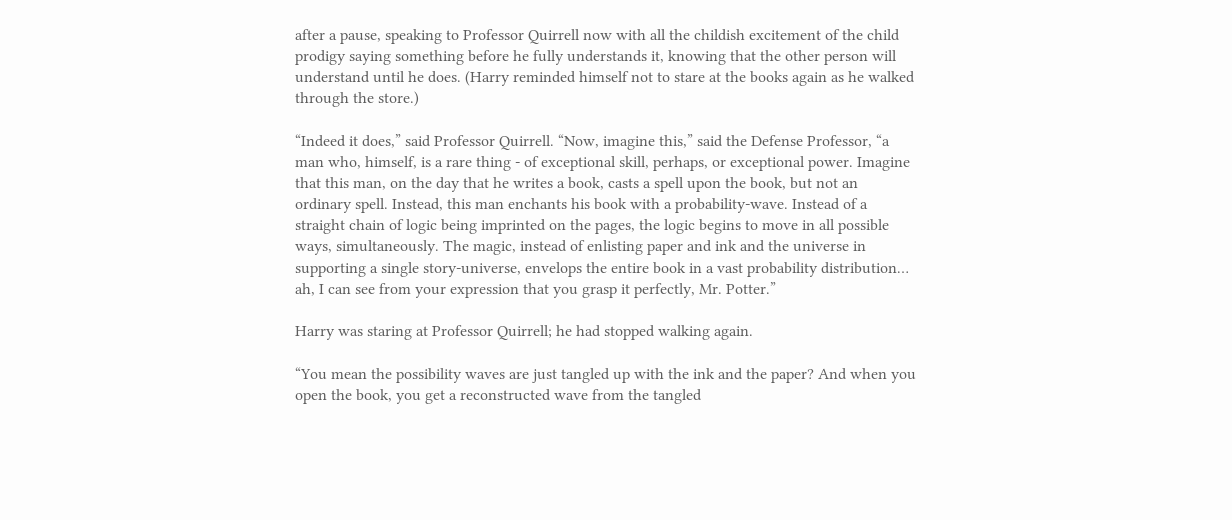after a pause, speaking to Professor Quirrell now with all the childish excitement of the child prodigy saying something before he fully understands it, knowing that the other person will understand until he does. (Harry reminded himself not to stare at the books again as he walked through the store.)

“Indeed it does,” said Professor Quirrell. “Now, imagine this,” said the Defense Professor, “a man who, himself, is a rare thing - of exceptional skill, perhaps, or exceptional power. Imagine that this man, on the day that he writes a book, casts a spell upon the book, but not an ordinary spell. Instead, this man enchants his book with a probability-wave. Instead of a straight chain of logic being imprinted on the pages, the logic begins to move in all possible ways, simultaneously. The magic, instead of enlisting paper and ink and the universe in supporting a single story-universe, envelops the entire book in a vast probability distribution… ah, I can see from your expression that you grasp it perfectly, Mr. Potter.”

Harry was staring at Professor Quirrell; he had stopped walking again.

“You mean the possibility waves are just tangled up with the ink and the paper? And when you open the book, you get a reconstructed wave from the tangled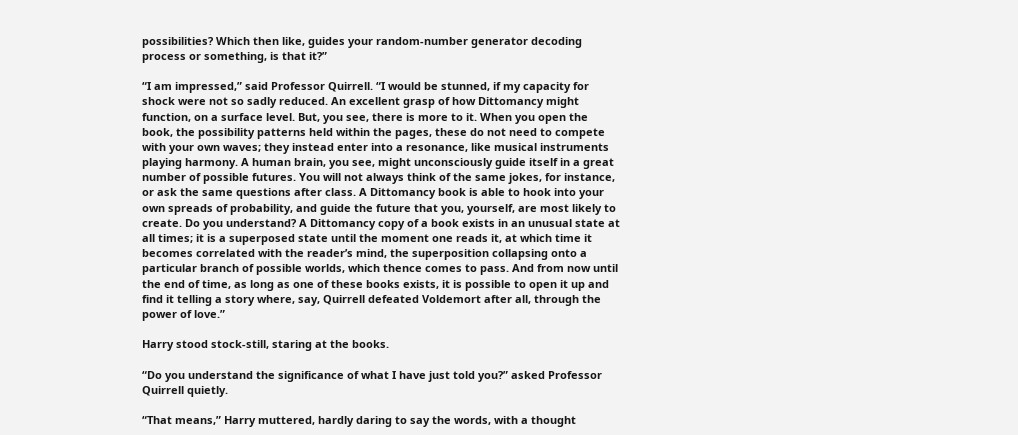possibilities? Which then like, guides your random-number generator decoding process or something, is that it?”

“I am impressed,” said Professor Quirrell. “I would be stunned, if my capacity for shock were not so sadly reduced. An excellent grasp of how Dittomancy might function, on a surface level. But, you see, there is more to it. When you open the book, the possibility patterns held within the pages, these do not need to compete with your own waves; they instead enter into a resonance, like musical instruments playing harmony. A human brain, you see, might unconsciously guide itself in a great number of possible futures. You will not always think of the same jokes, for instance, or ask the same questions after class. A Dittomancy book is able to hook into your own spreads of probability, and guide the future that you, yourself, are most likely to create. Do you understand? A Dittomancy copy of a book exists in an unusual state at all times; it is a superposed state until the moment one reads it, at which time it becomes correlated with the reader’s mind, the superposition collapsing onto a particular branch of possible worlds, which thence comes to pass. And from now until the end of time, as long as one of these books exists, it is possible to open it up and find it telling a story where, say, Quirrell defeated Voldemort after all, through the power of love.”

Harry stood stock-still, staring at the books.

“Do you understand the significance of what I have just told you?” asked Professor Quirrell quietly.

“That means,” Harry muttered, hardly daring to say the words, with a thought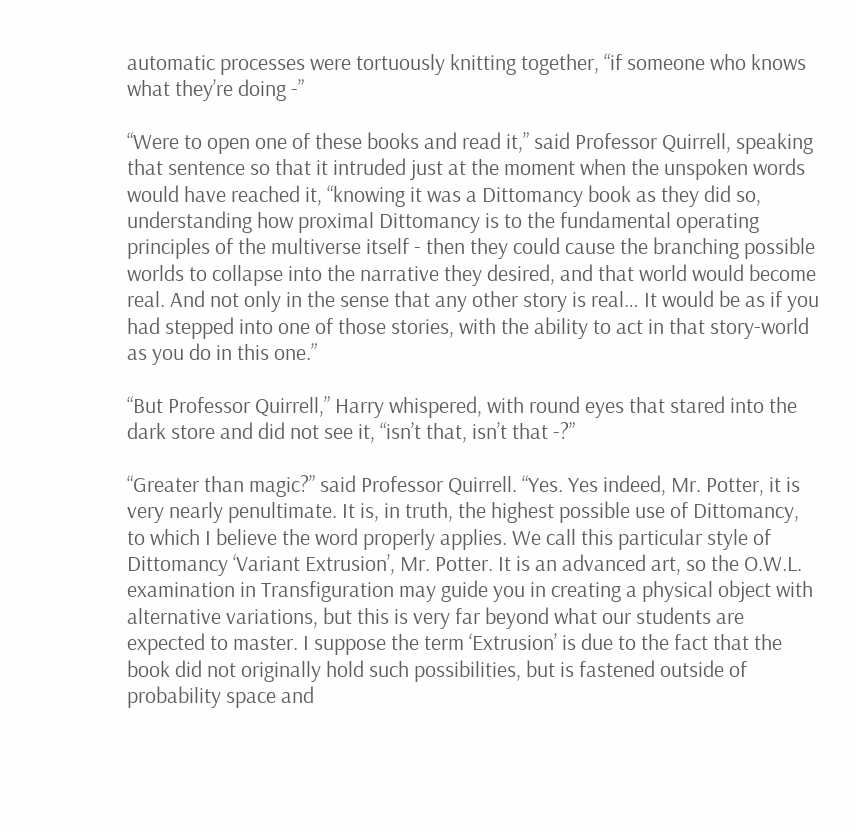automatic processes were tortuously knitting together, “if someone who knows what they’re doing -”

“Were to open one of these books and read it,” said Professor Quirrell, speaking that sentence so that it intruded just at the moment when the unspoken words would have reached it, “knowing it was a Dittomancy book as they did so, understanding how proximal Dittomancy is to the fundamental operating principles of the multiverse itself - then they could cause the branching possible worlds to collapse into the narrative they desired, and that world would become real. And not only in the sense that any other story is real… It would be as if you had stepped into one of those stories, with the ability to act in that story-world as you do in this one.”

“But Professor Quirrell,” Harry whispered, with round eyes that stared into the dark store and did not see it, “isn’t that, isn’t that -?”

“Greater than magic?” said Professor Quirrell. “Yes. Yes indeed, Mr. Potter, it is very nearly penultimate. It is, in truth, the highest possible use of Dittomancy, to which I believe the word properly applies. We call this particular style of Dittomancy ‘Variant Extrusion’, Mr. Potter. It is an advanced art, so the O.W.L. examination in Transfiguration may guide you in creating a physical object with alternative variations, but this is very far beyond what our students are expected to master. I suppose the term ‘Extrusion’ is due to the fact that the book did not originally hold such possibilities, but is fastened outside of probability space and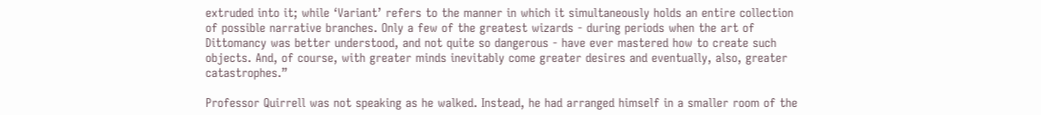extruded into it; while ‘Variant’ refers to the manner in which it simultaneously holds an entire collection of possible narrative branches. Only a few of the greatest wizards - during periods when the art of Dittomancy was better understood, and not quite so dangerous - have ever mastered how to create such objects. And, of course, with greater minds inevitably come greater desires and eventually, also, greater catastrophes.”

Professor Quirrell was not speaking as he walked. Instead, he had arranged himself in a smaller room of the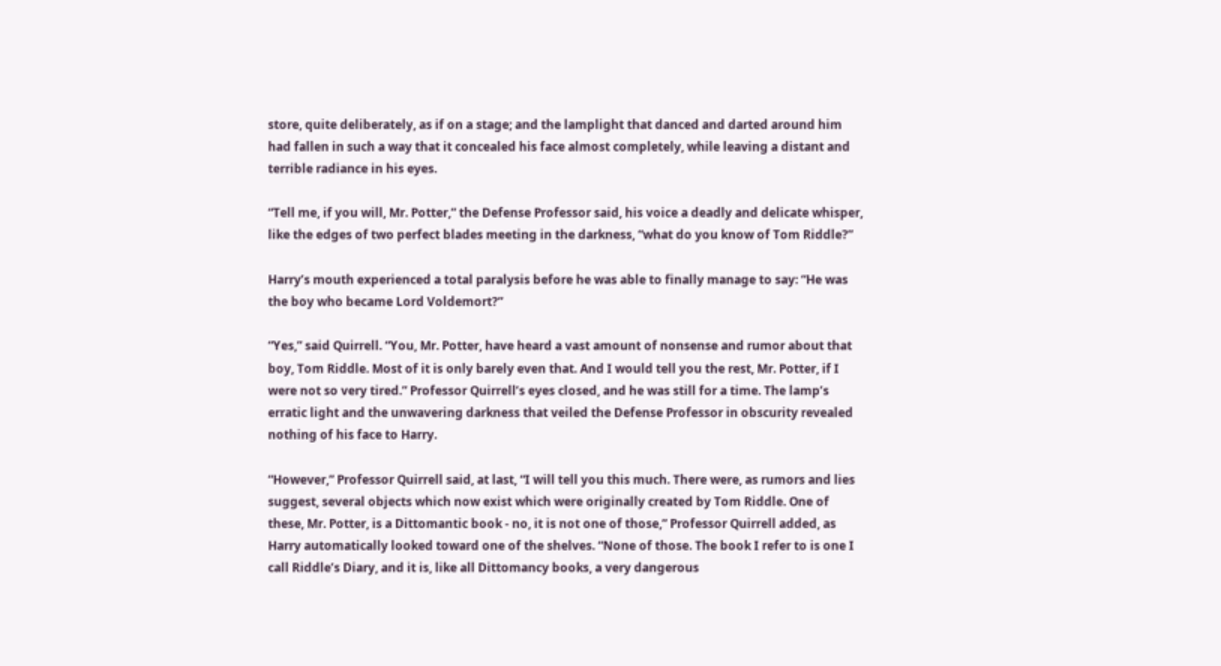store, quite deliberately, as if on a stage; and the lamplight that danced and darted around him had fallen in such a way that it concealed his face almost completely, while leaving a distant and terrible radiance in his eyes.

“Tell me, if you will, Mr. Potter,” the Defense Professor said, his voice a deadly and delicate whisper, like the edges of two perfect blades meeting in the darkness, “what do you know of Tom Riddle?”

Harry’s mouth experienced a total paralysis before he was able to finally manage to say: “He was the boy who became Lord Voldemort?”

“Yes,” said Quirrell. “You, Mr. Potter, have heard a vast amount of nonsense and rumor about that boy, Tom Riddle. Most of it is only barely even that. And I would tell you the rest, Mr. Potter, if I were not so very tired.” Professor Quirrell’s eyes closed, and he was still for a time. The lamp’s erratic light and the unwavering darkness that veiled the Defense Professor in obscurity revealed nothing of his face to Harry.

“However,” Professor Quirrell said, at last, “I will tell you this much. There were, as rumors and lies suggest, several objects which now exist which were originally created by Tom Riddle. One of these, Mr. Potter, is a Dittomantic book - no, it is not one of those,” Professor Quirrell added, as Harry automatically looked toward one of the shelves. “None of those. The book I refer to is one I call Riddle’s Diary, and it is, like all Dittomancy books, a very dangerous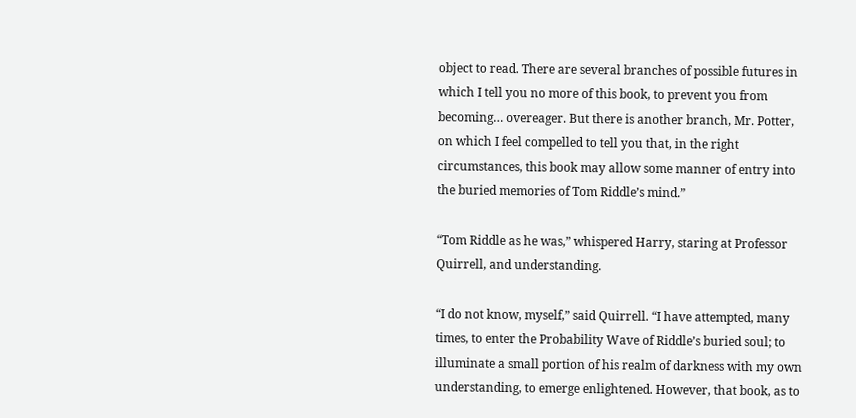object to read. There are several branches of possible futures in which I tell you no more of this book, to prevent you from becoming… overeager. But there is another branch, Mr. Potter, on which I feel compelled to tell you that, in the right circumstances, this book may allow some manner of entry into the buried memories of Tom Riddle’s mind.”

“Tom Riddle as he was,” whispered Harry, staring at Professor Quirrell, and understanding.

“I do not know, myself,” said Quirrell. “I have attempted, many times, to enter the Probability Wave of Riddle’s buried soul; to illuminate a small portion of his realm of darkness with my own understanding, to emerge enlightened. However, that book, as to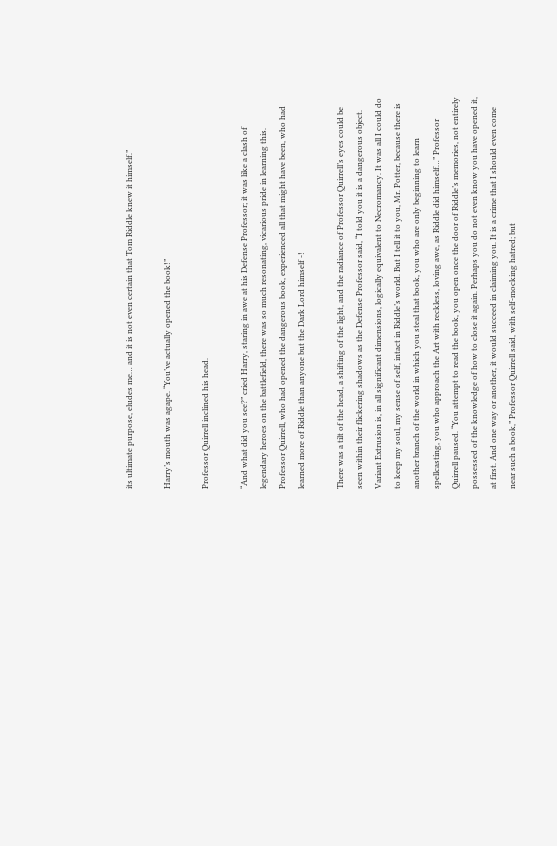its ultimate purpose, eludes me… and it is not even certain that Tom Riddle knew it himself.”

Harry’s mouth was agape. “You’ve actually opened the book!”

Professor Quirrell inclined his head.

“And what did you see?” cried Harry, staring in awe at his Defense Professor; it was like a clash of legendary heroes on the battlefield, there was so much resonating, vicarious pride in learning this. Professor Quirrell, who had opened the dangerous book, experienced all that might have been, who had learned more of Riddle than anyone but the Dark Lord himself -!

There was a tilt of the head, a shifting of the light, and the radiance of Professor Quirrell’s eyes could be seen within their flickering shadows as the Defense Professor said, “I told you it is a dangerous object. Variant Extrusion is, in all significant dimensions, logically equivalent to Necromancy. It was all I could do to keep my soul, my sense of self, intact in Riddle’s world. But I tell it to you, Mr. Potter, because there is another branch of the world in which you steal that book, you who are only beginning to learn spellcasting, you who approach the Art with reckless, loving awe, as Riddle did himself…” Professor Quirrell paused. “You attempt to read the book, you open once the door of Riddle’s memories, not entirely possessed of the knowledge of how to close it again. Perhaps you do not even know you have opened it, at first. And one way or another, it would succeed in claiming you. It is a crime that I should even come near such a book,” Professor Quirrell said, with self-mocking hatred; but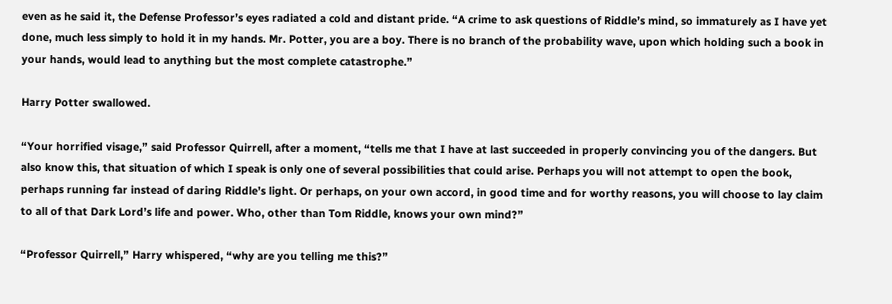even as he said it, the Defense Professor’s eyes radiated a cold and distant pride. “A crime to ask questions of Riddle’s mind, so immaturely as I have yet done, much less simply to hold it in my hands. Mr. Potter, you are a boy. There is no branch of the probability wave, upon which holding such a book in your hands, would lead to anything but the most complete catastrophe.”

Harry Potter swallowed.

“Your horrified visage,” said Professor Quirrell, after a moment, “tells me that I have at last succeeded in properly convincing you of the dangers. But also know this, that situation of which I speak is only one of several possibilities that could arise. Perhaps you will not attempt to open the book, perhaps running far instead of daring Riddle’s light. Or perhaps, on your own accord, in good time and for worthy reasons, you will choose to lay claim to all of that Dark Lord’s life and power. Who, other than Tom Riddle, knows your own mind?”

“Professor Quirrell,” Harry whispered, “why are you telling me this?”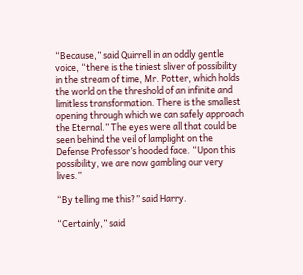“Because,” said Quirrell in an oddly gentle voice, “there is the tiniest sliver of possibility in the stream of time, Mr. Potter, which holds the world on the threshold of an infinite and limitless transformation. There is the smallest opening through which we can safely approach the Eternal.” The eyes were all that could be seen behind the veil of lamplight on the Defense Professor’s hooded face. “Upon this possibility, we are now gambling our very lives.”

“By telling me this?” said Harry.

“Certainly,” said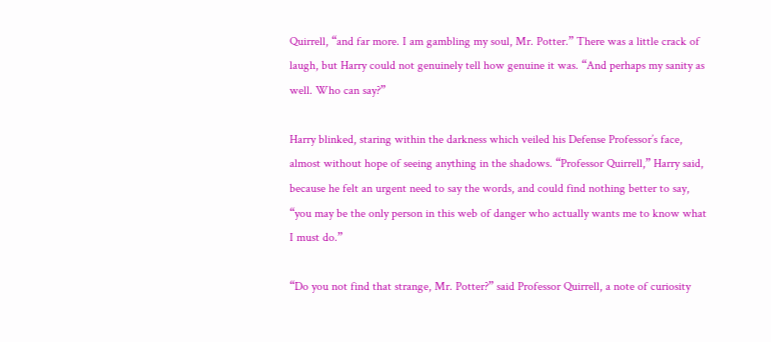Quirrell, “and far more. I am gambling my soul, Mr. Potter.” There was a little crack of laugh, but Harry could not genuinely tell how genuine it was. “And perhaps my sanity as well. Who can say?”

Harry blinked, staring within the darkness which veiled his Defense Professor’s face, almost without hope of seeing anything in the shadows. “Professor Quirrell,” Harry said, because he felt an urgent need to say the words, and could find nothing better to say, “you may be the only person in this web of danger who actually wants me to know what I must do.”

“Do you not find that strange, Mr. Potter?” said Professor Quirrell, a note of curiosity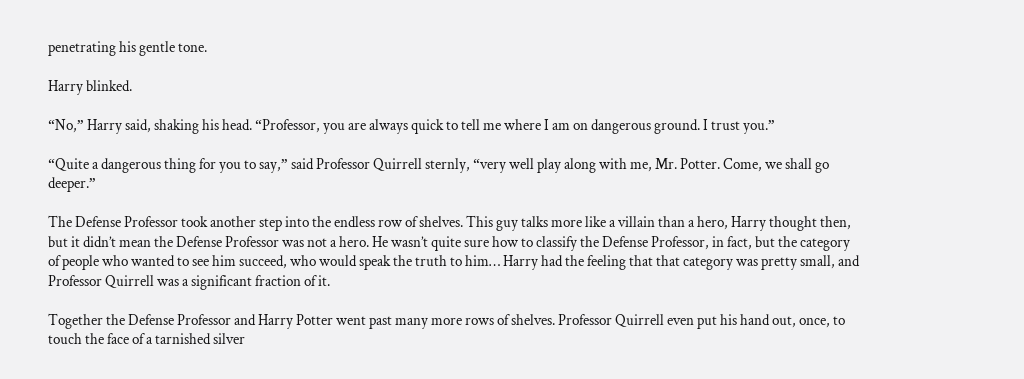penetrating his gentle tone.

Harry blinked.

“No,” Harry said, shaking his head. “Professor, you are always quick to tell me where I am on dangerous ground. I trust you.”

“Quite a dangerous thing for you to say,” said Professor Quirrell sternly, “very well play along with me, Mr. Potter. Come, we shall go deeper.”

The Defense Professor took another step into the endless row of shelves. This guy talks more like a villain than a hero, Harry thought then, but it didn’t mean the Defense Professor was not a hero. He wasn’t quite sure how to classify the Defense Professor, in fact, but the category of people who wanted to see him succeed, who would speak the truth to him… Harry had the feeling that that category was pretty small, and Professor Quirrell was a significant fraction of it.

Together the Defense Professor and Harry Potter went past many more rows of shelves. Professor Quirrell even put his hand out, once, to touch the face of a tarnished silver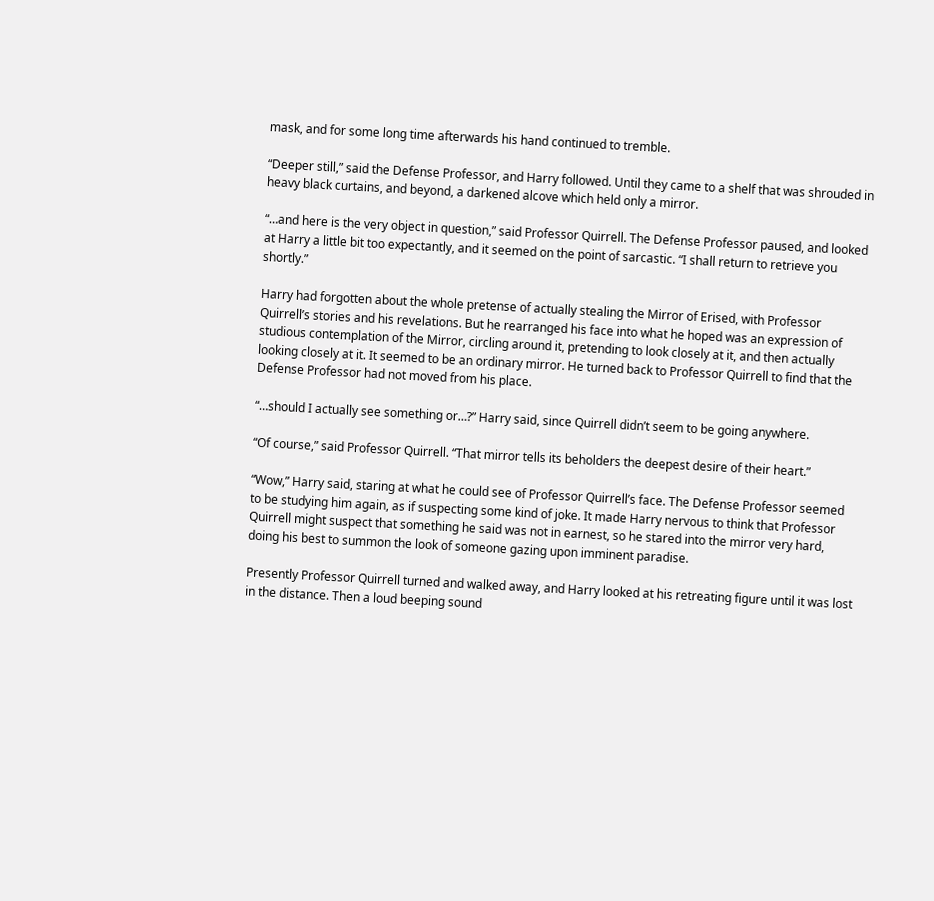mask, and for some long time afterwards his hand continued to tremble.

“Deeper still,” said the Defense Professor, and Harry followed. Until they came to a shelf that was shrouded in heavy black curtains, and beyond, a darkened alcove which held only a mirror.

“…and here is the very object in question,” said Professor Quirrell. The Defense Professor paused, and looked at Harry a little bit too expectantly, and it seemed on the point of sarcastic. “I shall return to retrieve you shortly.”

Harry had forgotten about the whole pretense of actually stealing the Mirror of Erised, with Professor Quirrell’s stories and his revelations. But he rearranged his face into what he hoped was an expression of studious contemplation of the Mirror, circling around it, pretending to look closely at it, and then actually looking closely at it. It seemed to be an ordinary mirror. He turned back to Professor Quirrell to find that the Defense Professor had not moved from his place.

“…should I actually see something or…?” Harry said, since Quirrell didn’t seem to be going anywhere.

“Of course,” said Professor Quirrell. “That mirror tells its beholders the deepest desire of their heart.”

“Wow,” Harry said, staring at what he could see of Professor Quirrell’s face. The Defense Professor seemed to be studying him again, as if suspecting some kind of joke. It made Harry nervous to think that Professor Quirrell might suspect that something he said was not in earnest, so he stared into the mirror very hard, doing his best to summon the look of someone gazing upon imminent paradise.

Presently Professor Quirrell turned and walked away, and Harry looked at his retreating figure until it was lost in the distance. Then a loud beeping sound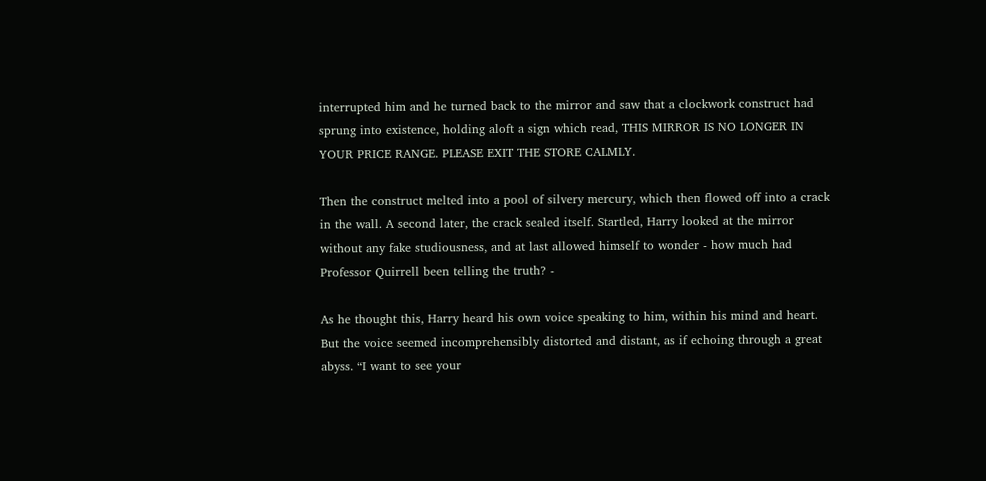interrupted him and he turned back to the mirror and saw that a clockwork construct had sprung into existence, holding aloft a sign which read, THIS MIRROR IS NO LONGER IN YOUR PRICE RANGE. PLEASE EXIT THE STORE CALMLY.

Then the construct melted into a pool of silvery mercury, which then flowed off into a crack in the wall. A second later, the crack sealed itself. Startled, Harry looked at the mirror without any fake studiousness, and at last allowed himself to wonder - how much had Professor Quirrell been telling the truth? -

As he thought this, Harry heard his own voice speaking to him, within his mind and heart. But the voice seemed incomprehensibly distorted and distant, as if echoing through a great abyss. “I want to see your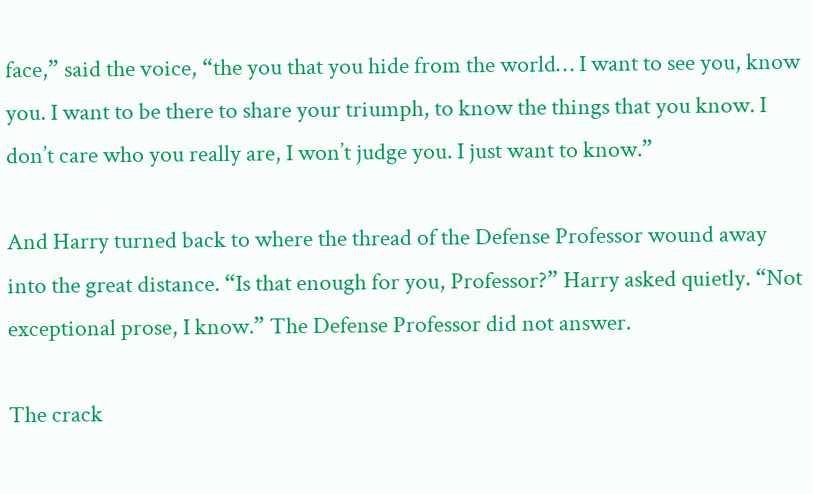face,” said the voice, “the you that you hide from the world… I want to see you, know you. I want to be there to share your triumph, to know the things that you know. I don’t care who you really are, I won’t judge you. I just want to know.”

And Harry turned back to where the thread of the Defense Professor wound away into the great distance. “Is that enough for you, Professor?” Harry asked quietly. “Not exceptional prose, I know.” The Defense Professor did not answer.

The crack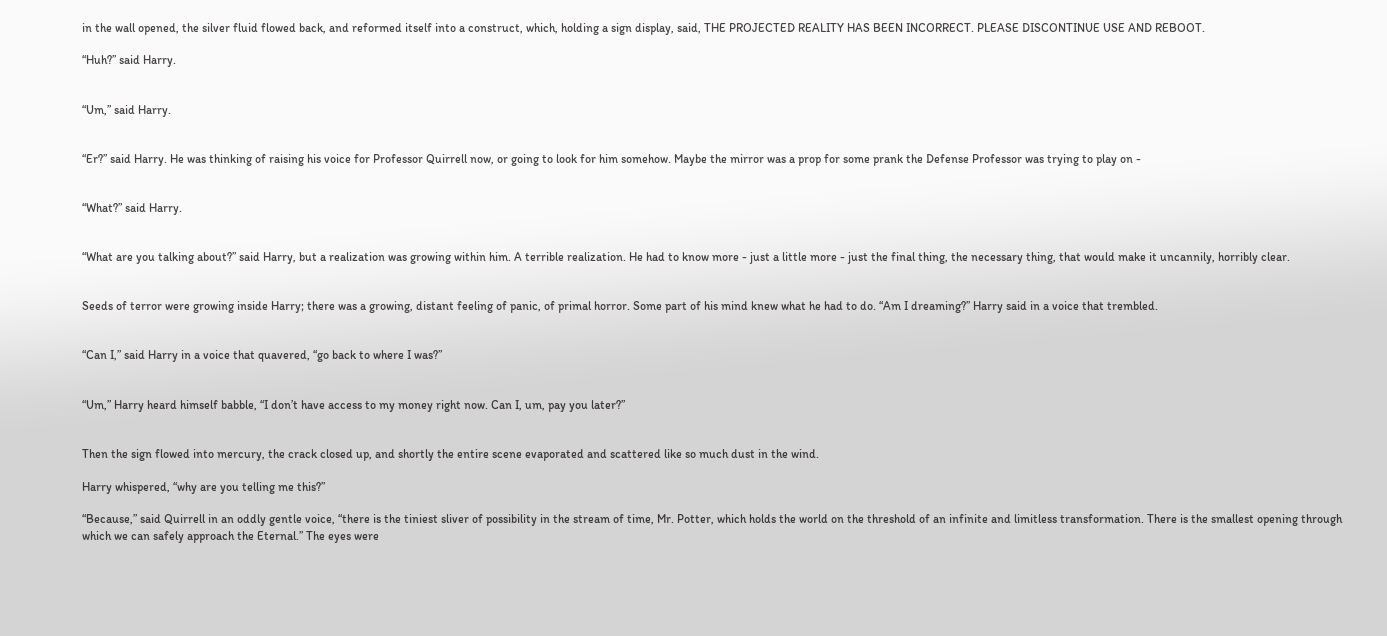in the wall opened, the silver fluid flowed back, and reformed itself into a construct, which, holding a sign display, said, THE PROJECTED REALITY HAS BEEN INCORRECT. PLEASE DISCONTINUE USE AND REBOOT.

“Huh?” said Harry.


“Um,” said Harry.


“Er?” said Harry. He was thinking of raising his voice for Professor Quirrell now, or going to look for him somehow. Maybe the mirror was a prop for some prank the Defense Professor was trying to play on -


“What?” said Harry.


“What are you talking about?” said Harry, but a realization was growing within him. A terrible realization. He had to know more - just a little more - just the final thing, the necessary thing, that would make it uncannily, horribly clear.


Seeds of terror were growing inside Harry; there was a growing, distant feeling of panic, of primal horror. Some part of his mind knew what he had to do. “Am I dreaming?” Harry said in a voice that trembled.


“Can I,” said Harry in a voice that quavered, “go back to where I was?”


“Um,” Harry heard himself babble, “I don’t have access to my money right now. Can I, um, pay you later?”


Then the sign flowed into mercury, the crack closed up, and shortly the entire scene evaporated and scattered like so much dust in the wind.

Harry whispered, “why are you telling me this?”

“Because,” said Quirrell in an oddly gentle voice, “there is the tiniest sliver of possibility in the stream of time, Mr. Potter, which holds the world on the threshold of an infinite and limitless transformation. There is the smallest opening through which we can safely approach the Eternal.” The eyes were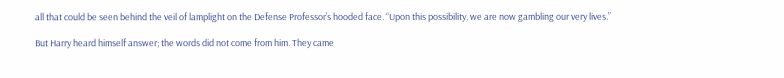all that could be seen behind the veil of lamplight on the Defense Professor’s hooded face. “Upon this possibility, we are now gambling our very lives.”

But Harry heard himself answer; the words did not come from him. They came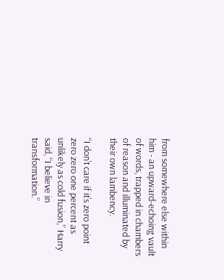from somewhere else within him - an upward-echoing vault of words, trapped in chambers of reason and illuminated by their own lambency.

“I don’t care if it’s zero point zero zero one percent as unlikely as cold fusion,” Harry said, “I believe in transformation.”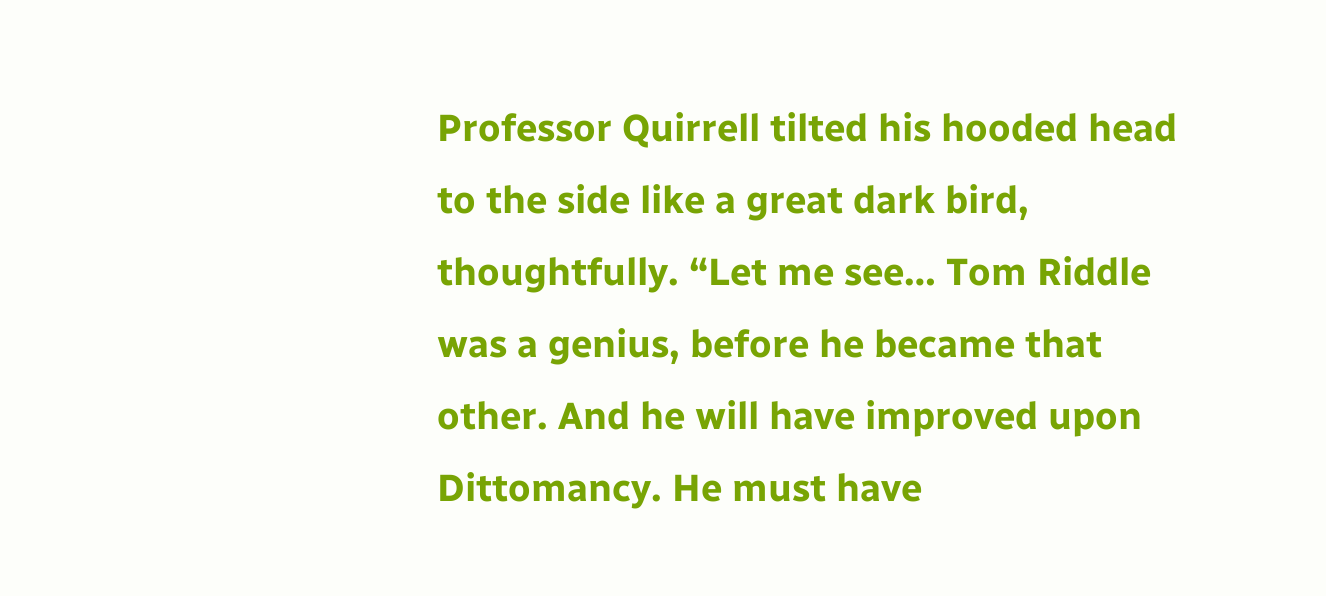Professor Quirrell tilted his hooded head to the side like a great dark bird, thoughtfully. “Let me see… Tom Riddle was a genius, before he became that other. And he will have improved upon Dittomancy. He must have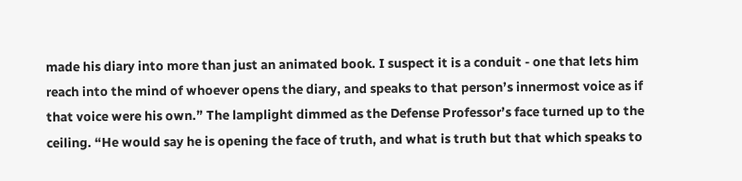made his diary into more than just an animated book. I suspect it is a conduit - one that lets him reach into the mind of whoever opens the diary, and speaks to that person’s innermost voice as if that voice were his own.” The lamplight dimmed as the Defense Professor’s face turned up to the ceiling. “He would say he is opening the face of truth, and what is truth but that which speaks to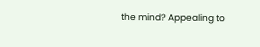the mind? Appealing to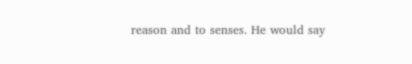reason and to senses. He would say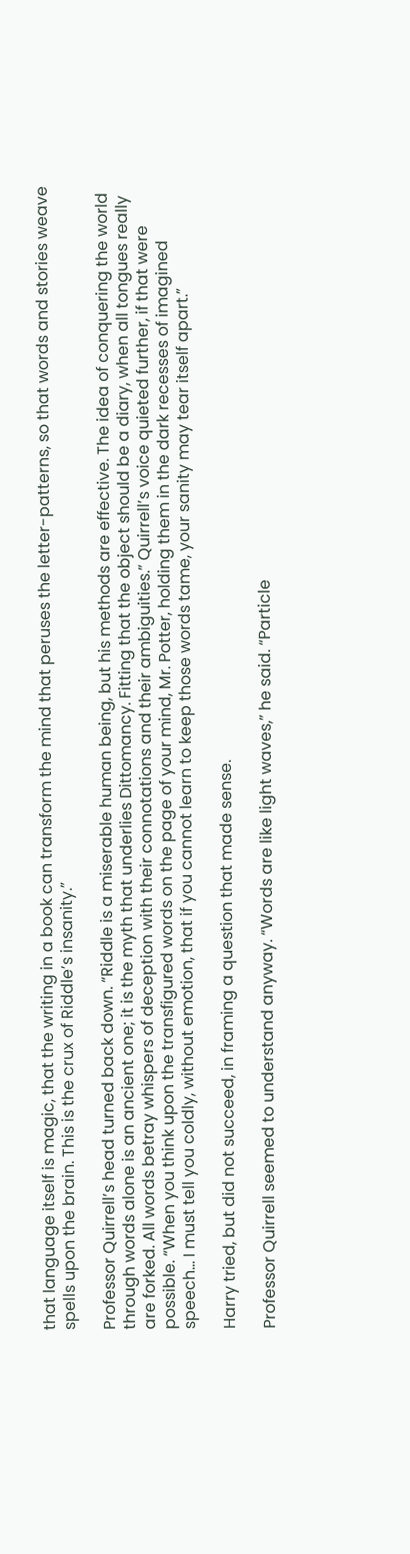that language itself is magic, that the writing in a book can transform the mind that peruses the letter-patterns, so that words and stories weave spells upon the brain. This is the crux of Riddle’s insanity.”

Professor Quirrell’s head turned back down. “Riddle is a miserable human being, but his methods are effective. The idea of conquering the world through words alone is an ancient one; it is the myth that underlies Dittomancy. Fitting that the object should be a diary, when all tongues really are forked. All words betray whispers of deception with their connotations and their ambiguities.” Quirrell’s voice quieted further, if that were possible. “When you think upon the transfigured words on the page of your mind, Mr. Potter, holding them in the dark recesses of imagined speech… I must tell you coldly, without emotion, that if you cannot learn to keep those words tame, your sanity may tear itself apart.”

Harry tried, but did not succeed, in framing a question that made sense.

Professor Quirrell seemed to understand anyway. “Words are like light waves,” he said. “Particle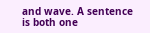and wave. A sentence is both one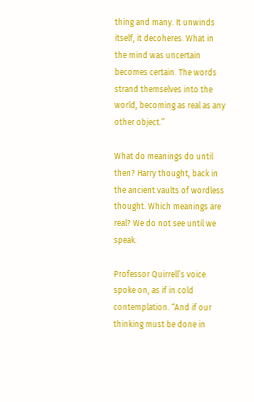thing and many. It unwinds itself, it decoheres. What in the mind was uncertain becomes certain. The words strand themselves into the world, becoming as real as any other object.”

What do meanings do until then? Harry thought, back in the ancient vaults of wordless thought. Which meanings are real? We do not see until we speak.

Professor Quirrell’s voice spoke on, as if in cold contemplation. “And if our thinking must be done in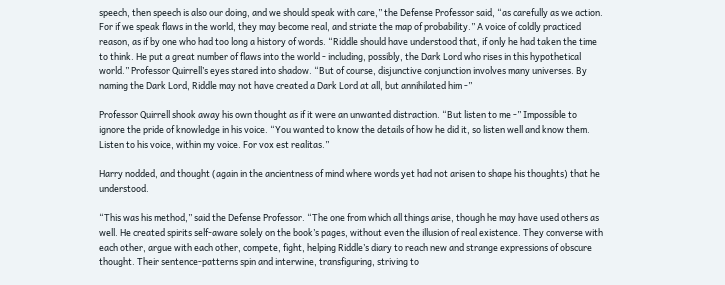speech, then speech is also our doing, and we should speak with care,” the Defense Professor said, “as carefully as we action. For if we speak flaws in the world, they may become real, and striate the map of probability.” A voice of coldly practiced reason, as if by one who had too long a history of words. “Riddle should have understood that, if only he had taken the time to think. He put a great number of flaws into the world - including, possibly, the Dark Lord who rises in this hypothetical world.” Professor Quirrell’s eyes stared into shadow. “But of course, disjunctive conjunction involves many universes. By naming the Dark Lord, Riddle may not have created a Dark Lord at all, but annihilated him -”

Professor Quirrell shook away his own thought as if it were an unwanted distraction. “But listen to me -” Impossible to ignore the pride of knowledge in his voice. “You wanted to know the details of how he did it, so listen well and know them. Listen to his voice, within my voice. For vox est realitas.”

Harry nodded, and thought (again in the ancientness of mind where words yet had not arisen to shape his thoughts) that he understood.

“This was his method,” said the Defense Professor. “The one from which all things arise, though he may have used others as well. He created spirits self-aware solely on the book’s pages, without even the illusion of real existence. They converse with each other, argue with each other, compete, fight, helping Riddle’s diary to reach new and strange expressions of obscure thought. Their sentence-patterns spin and interwine, transfiguring, striving to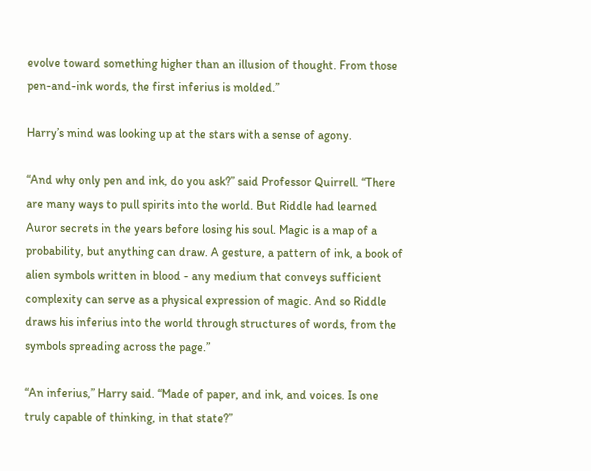evolve toward something higher than an illusion of thought. From those pen-and-ink words, the first inferius is molded.”

Harry’s mind was looking up at the stars with a sense of agony.

“And why only pen and ink, do you ask?” said Professor Quirrell. “There are many ways to pull spirits into the world. But Riddle had learned Auror secrets in the years before losing his soul. Magic is a map of a probability, but anything can draw. A gesture, a pattern of ink, a book of alien symbols written in blood - any medium that conveys sufficient complexity can serve as a physical expression of magic. And so Riddle draws his inferius into the world through structures of words, from the symbols spreading across the page.”

“An inferius,” Harry said. “Made of paper, and ink, and voices. Is one truly capable of thinking, in that state?”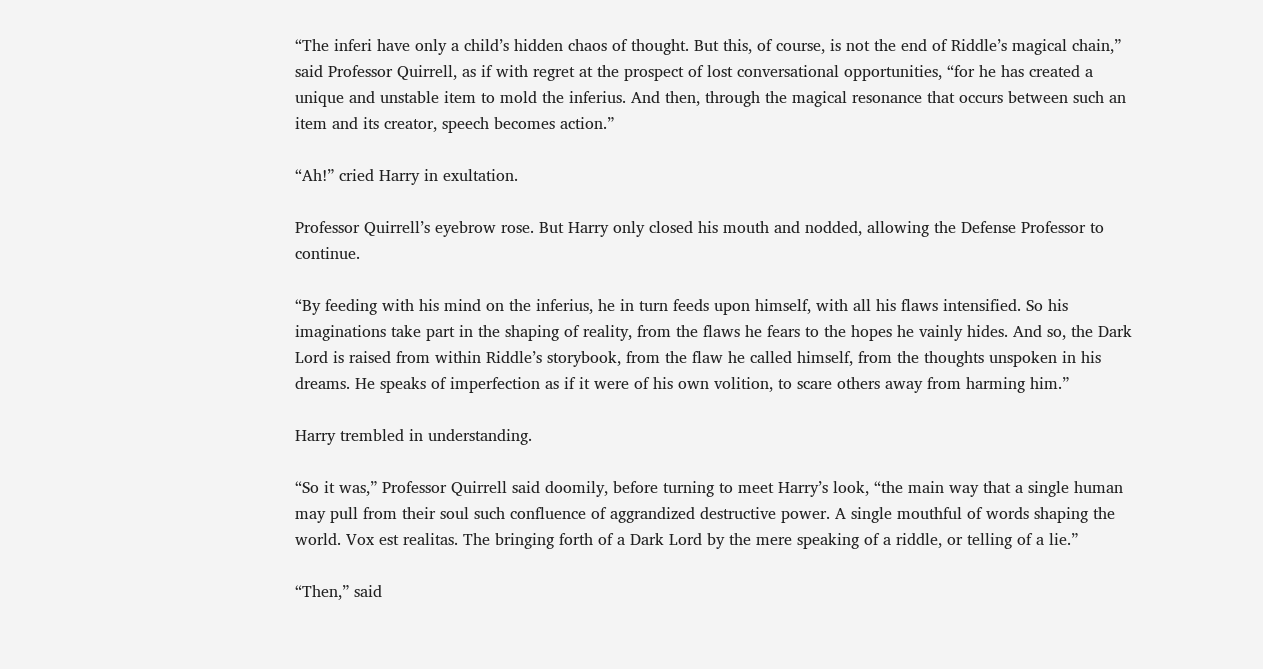“The inferi have only a child’s hidden chaos of thought. But this, of course, is not the end of Riddle’s magical chain,” said Professor Quirrell, as if with regret at the prospect of lost conversational opportunities, “for he has created a unique and unstable item to mold the inferius. And then, through the magical resonance that occurs between such an item and its creator, speech becomes action.”

“Ah!” cried Harry in exultation.

Professor Quirrell’s eyebrow rose. But Harry only closed his mouth and nodded, allowing the Defense Professor to continue.

“By feeding with his mind on the inferius, he in turn feeds upon himself, with all his flaws intensified. So his imaginations take part in the shaping of reality, from the flaws he fears to the hopes he vainly hides. And so, the Dark Lord is raised from within Riddle’s storybook, from the flaw he called himself, from the thoughts unspoken in his dreams. He speaks of imperfection as if it were of his own volition, to scare others away from harming him.”

Harry trembled in understanding.

“So it was,” Professor Quirrell said doomily, before turning to meet Harry’s look, “the main way that a single human may pull from their soul such confluence of aggrandized destructive power. A single mouthful of words shaping the world. Vox est realitas. The bringing forth of a Dark Lord by the mere speaking of a riddle, or telling of a lie.”

“Then,” said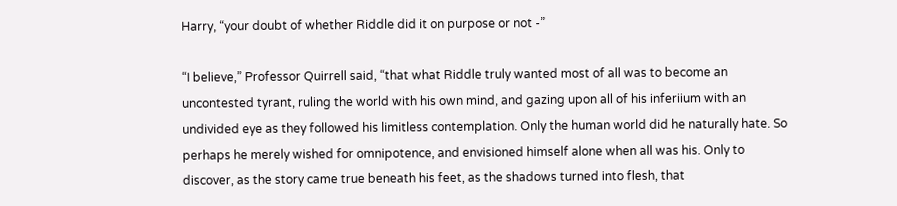Harry, “your doubt of whether Riddle did it on purpose or not -”

“I believe,” Professor Quirrell said, “that what Riddle truly wanted most of all was to become an uncontested tyrant, ruling the world with his own mind, and gazing upon all of his inferiium with an undivided eye as they followed his limitless contemplation. Only the human world did he naturally hate. So perhaps he merely wished for omnipotence, and envisioned himself alone when all was his. Only to discover, as the story came true beneath his feet, as the shadows turned into flesh, that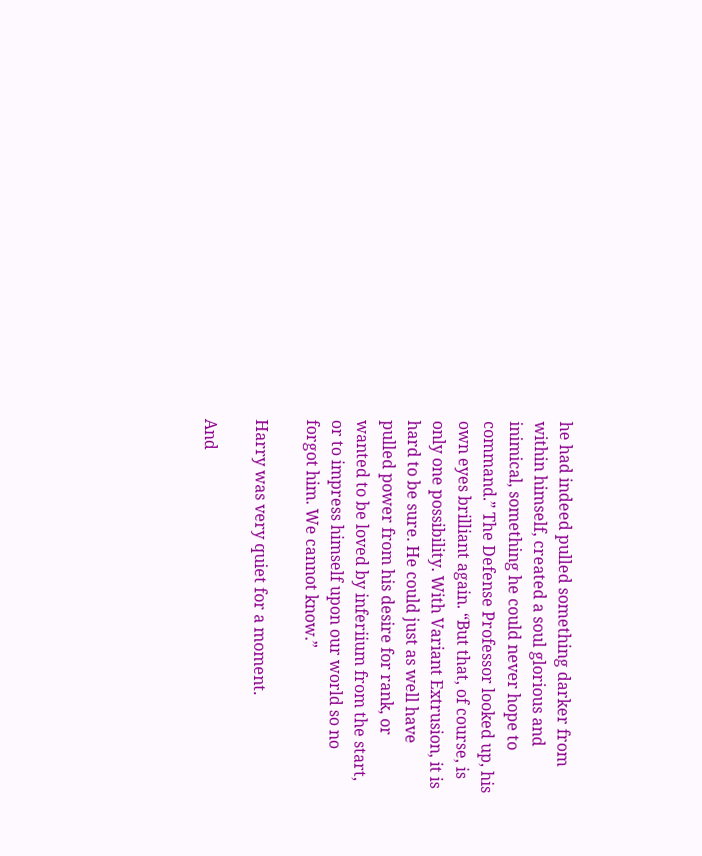he had indeed pulled something darker from within himself, created a soul glorious and inimical, something he could never hope to command.” The Defense Professor looked up, his own eyes brilliant again. “But that, of course, is only one possibility. With Variant Extrusion, it is hard to be sure. He could just as well have pulled power from his desire for rank, or wanted to be loved by inferiium from the start, or to impress himself upon our world so no forgot him. We cannot know.”

Harry was very quiet for a moment.

And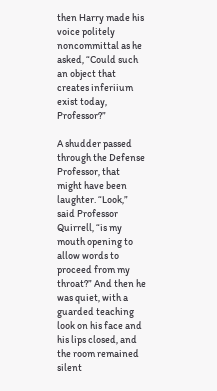then Harry made his voice politely noncommittal as he asked, “Could such an object that creates inferiium exist today, Professor?”

A shudder passed through the Defense Professor, that might have been laughter. “Look,” said Professor Quirrell, “is my mouth opening to allow words to proceed from my throat?” And then he was quiet, with a guarded teaching look on his face and his lips closed, and the room remained silent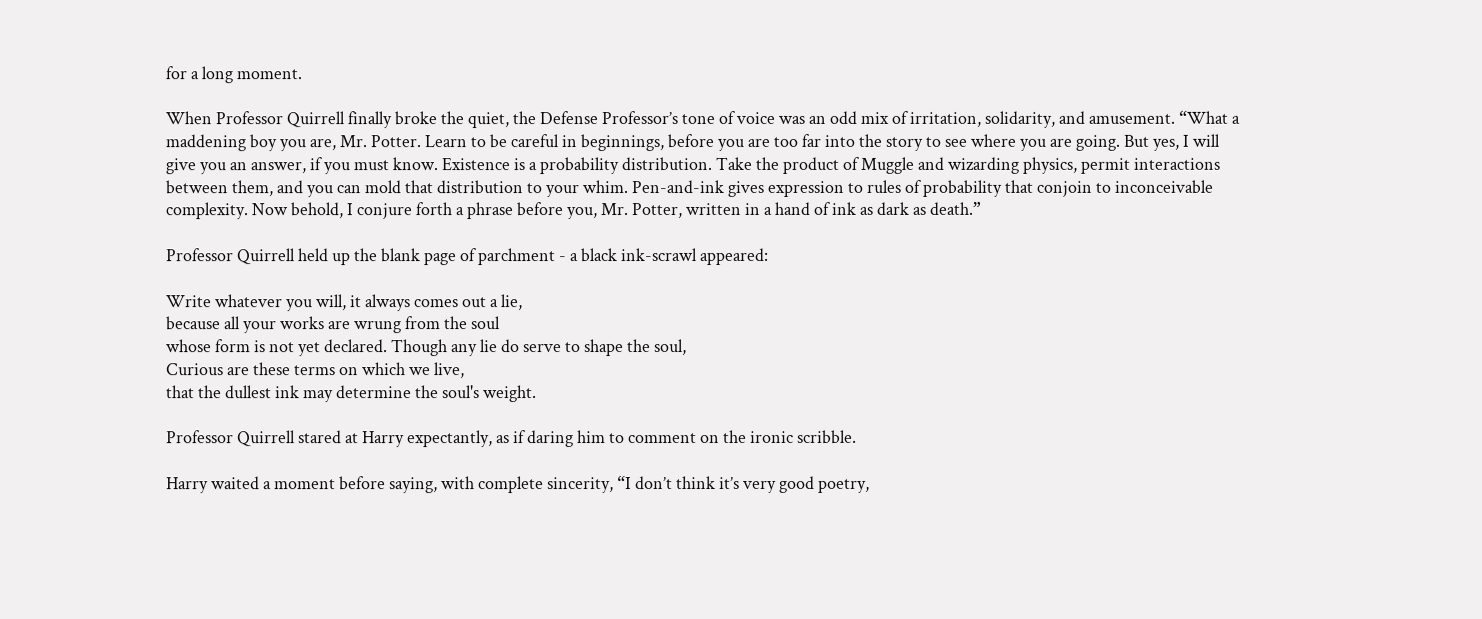for a long moment.

When Professor Quirrell finally broke the quiet, the Defense Professor’s tone of voice was an odd mix of irritation, solidarity, and amusement. “What a maddening boy you are, Mr. Potter. Learn to be careful in beginnings, before you are too far into the story to see where you are going. But yes, I will give you an answer, if you must know. Existence is a probability distribution. Take the product of Muggle and wizarding physics, permit interactions between them, and you can mold that distribution to your whim. Pen-and-ink gives expression to rules of probability that conjoin to inconceivable complexity. Now behold, I conjure forth a phrase before you, Mr. Potter, written in a hand of ink as dark as death.”

Professor Quirrell held up the blank page of parchment - a black ink-scrawl appeared:

Write whatever you will, it always comes out a lie,
because all your works are wrung from the soul
whose form is not yet declared. Though any lie do serve to shape the soul,
Curious are these terms on which we live,
that the dullest ink may determine the soul's weight.

Professor Quirrell stared at Harry expectantly, as if daring him to comment on the ironic scribble.

Harry waited a moment before saying, with complete sincerity, “I don’t think it’s very good poetry,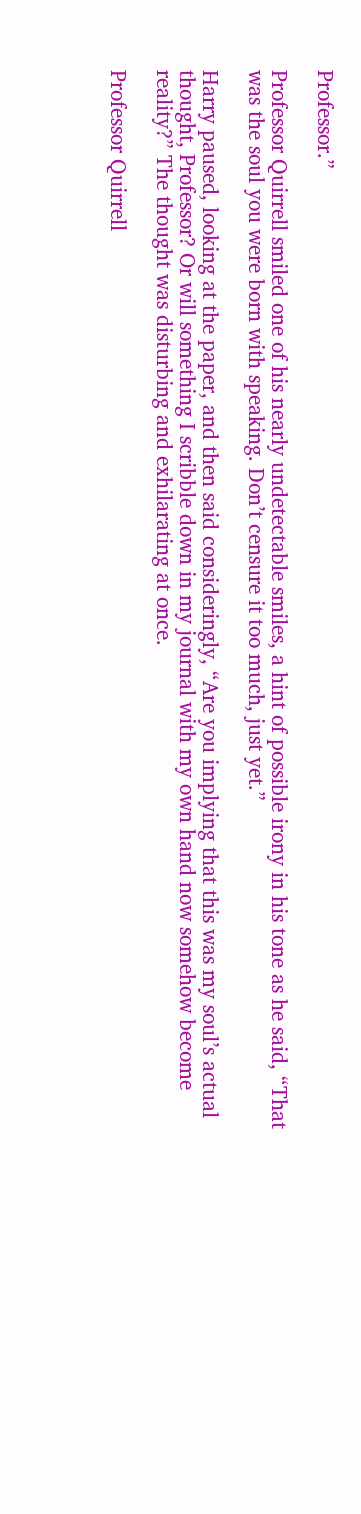Professor.”

Professor Quirrell smiled one of his nearly undetectable smiles, a hint of possible irony in his tone as he said, “That was the soul you were born with speaking. Don’t censure it too much, just yet.”

Harry paused, looking at the paper, and then said consideringly, “Are you implying that this was my soul’s actual thought, Professor? Or will something I scribble down in my journal with my own hand now somehow become reality?” The thought was disturbing and exhilarating at once.

Professor Quirrell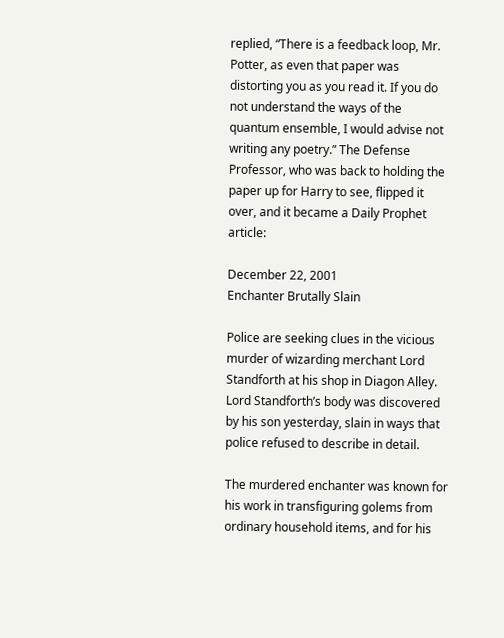replied, “There is a feedback loop, Mr. Potter, as even that paper was distorting you as you read it. If you do not understand the ways of the quantum ensemble, I would advise not writing any poetry.” The Defense Professor, who was back to holding the paper up for Harry to see, flipped it over, and it became a Daily Prophet article:

December 22, 2001
Enchanter Brutally Slain

Police are seeking clues in the vicious murder of wizarding merchant Lord Standforth at his shop in Diagon Alley. Lord Standforth’s body was discovered by his son yesterday, slain in ways that police refused to describe in detail.

The murdered enchanter was known for his work in transfiguring golems from ordinary household items, and for his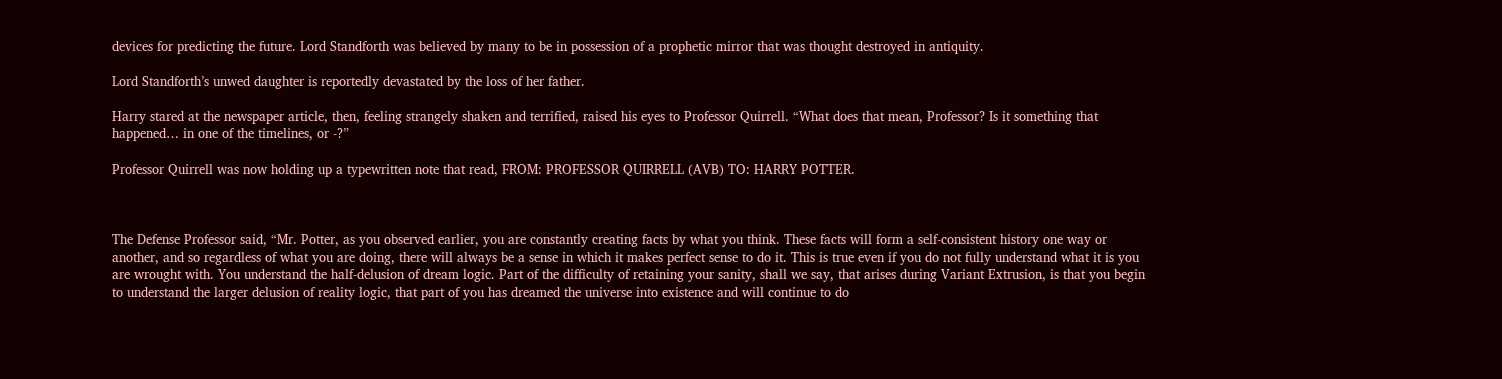devices for predicting the future. Lord Standforth was believed by many to be in possession of a prophetic mirror that was thought destroyed in antiquity.

Lord Standforth’s unwed daughter is reportedly devastated by the loss of her father.

Harry stared at the newspaper article, then, feeling strangely shaken and terrified, raised his eyes to Professor Quirrell. “What does that mean, Professor? Is it something that happened… in one of the timelines, or -?”

Professor Quirrell was now holding up a typewritten note that read, FROM: PROFESSOR QUIRRELL (AVB) TO: HARRY POTTER.



The Defense Professor said, “Mr. Potter, as you observed earlier, you are constantly creating facts by what you think. These facts will form a self-consistent history one way or another, and so regardless of what you are doing, there will always be a sense in which it makes perfect sense to do it. This is true even if you do not fully understand what it is you are wrought with. You understand the half-delusion of dream logic. Part of the difficulty of retaining your sanity, shall we say, that arises during Variant Extrusion, is that you begin to understand the larger delusion of reality logic, that part of you has dreamed the universe into existence and will continue to do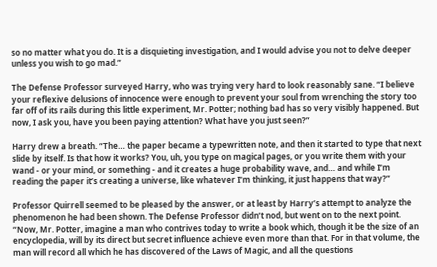so no matter what you do. It is a disquieting investigation, and I would advise you not to delve deeper unless you wish to go mad.”

The Defense Professor surveyed Harry, who was trying very hard to look reasonably sane. “I believe your reflexive delusions of innocence were enough to prevent your soul from wrenching the story too far off of its rails during this little experiment, Mr. Potter; nothing bad has so very visibly happened. But now, I ask you, have you been paying attention? What have you just seen?”

Harry drew a breath. “The… the paper became a typewritten note, and then it started to type that next slide by itself. Is that how it works? You, uh, you type on magical pages, or you write them with your wand - or your mind, or something - and it creates a huge probability wave, and… and while I’m reading the paper it’s creating a universe, like whatever I’m thinking, it just happens that way?”

Professor Quirrell seemed to be pleased by the answer, or at least by Harry’s attempt to analyze the phenomenon he had been shown. The Defense Professor didn’t nod, but went on to the next point. “Now, Mr. Potter, imagine a man who contrives today to write a book which, though it be the size of an encyclopedia, will by its direct but secret influence achieve even more than that. For in that volume, the man will record all which he has discovered of the Laws of Magic, and all the questions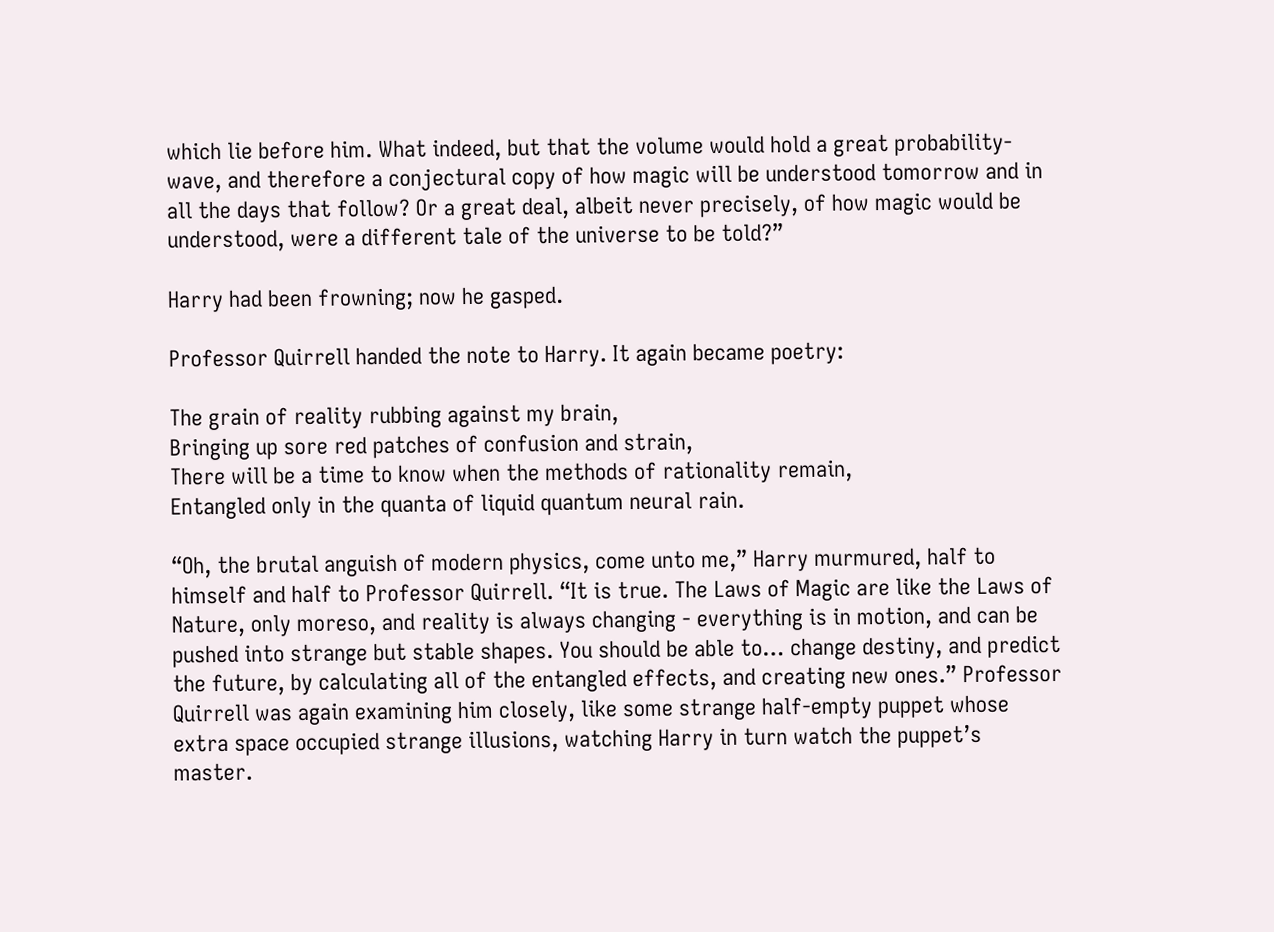which lie before him. What indeed, but that the volume would hold a great probability-wave, and therefore a conjectural copy of how magic will be understood tomorrow and in all the days that follow? Or a great deal, albeit never precisely, of how magic would be understood, were a different tale of the universe to be told?”

Harry had been frowning; now he gasped.

Professor Quirrell handed the note to Harry. It again became poetry:

The grain of reality rubbing against my brain,
Bringing up sore red patches of confusion and strain,
There will be a time to know when the methods of rationality remain,
Entangled only in the quanta of liquid quantum neural rain.

“Oh, the brutal anguish of modern physics, come unto me,” Harry murmured, half to himself and half to Professor Quirrell. “It is true. The Laws of Magic are like the Laws of Nature, only moreso, and reality is always changing - everything is in motion, and can be pushed into strange but stable shapes. You should be able to… change destiny, and predict the future, by calculating all of the entangled effects, and creating new ones.” Professor Quirrell was again examining him closely, like some strange half-empty puppet whose extra space occupied strange illusions, watching Harry in turn watch the puppet’s master.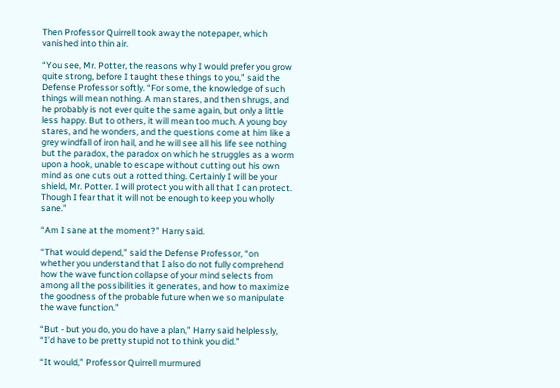Then Professor Quirrell took away the notepaper, which vanished into thin air.

“You see, Mr. Potter, the reasons why I would prefer you grow quite strong, before I taught these things to you,” said the Defense Professor softly. “For some, the knowledge of such things will mean nothing. A man stares, and then shrugs, and he probably is not ever quite the same again, but only a little less happy. But to others, it will mean too much. A young boy stares, and he wonders, and the questions come at him like a grey windfall of iron hail, and he will see all his life see nothing but the paradox, the paradox on which he struggles as a worm upon a hook, unable to escape without cutting out his own mind as one cuts out a rotted thing. Certainly I will be your shield, Mr. Potter. I will protect you with all that I can protect. Though I fear that it will not be enough to keep you wholly sane.”

“Am I sane at the moment?” Harry said.

“That would depend,” said the Defense Professor, “on whether you understand that I also do not fully comprehend how the wave function collapse of your mind selects from among all the possibilities it generates, and how to maximize the goodness of the probable future when we so manipulate the wave function.”

“But - but you do, you do have a plan,” Harry said helplessly, “I’d have to be pretty stupid not to think you did.”

“It would,” Professor Quirrell murmured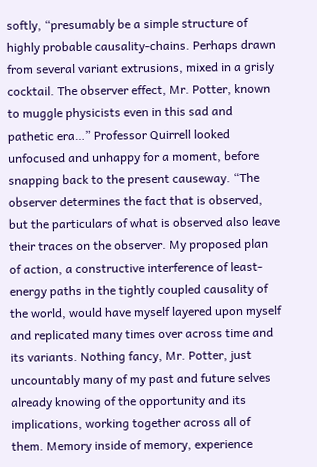softly, “presumably be a simple structure of highly probable causality-chains. Perhaps drawn from several variant extrusions, mixed in a grisly cocktail. The observer effect, Mr. Potter, known to muggle physicists even in this sad and pathetic era…” Professor Quirrell looked unfocused and unhappy for a moment, before snapping back to the present causeway. “The observer determines the fact that is observed, but the particulars of what is observed also leave their traces on the observer. My proposed plan of action, a constructive interference of least-energy paths in the tightly coupled causality of the world, would have myself layered upon myself and replicated many times over across time and its variants. Nothing fancy, Mr. Potter, just uncountably many of my past and future selves already knowing of the opportunity and its implications, working together across all of them. Memory inside of memory, experience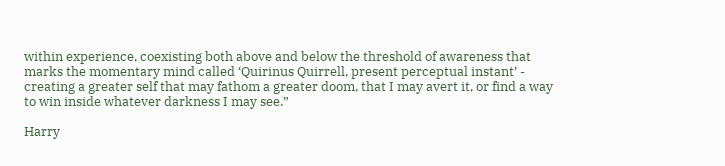within experience, coexisting both above and below the threshold of awareness that marks the momentary mind called ‘Quirinus Quirrell, present perceptual instant’ - creating a greater self that may fathom a greater doom, that I may avert it, or find a way to win inside whatever darkness I may see.”

Harry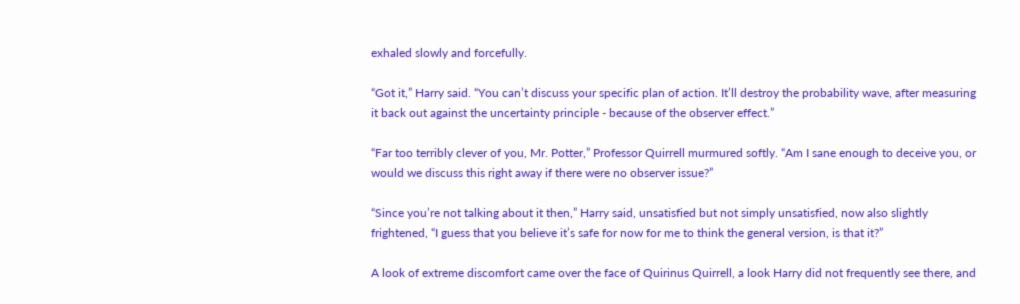exhaled slowly and forcefully.

“Got it,” Harry said. “You can’t discuss your specific plan of action. It’ll destroy the probability wave, after measuring it back out against the uncertainty principle - because of the observer effect.”

“Far too terribly clever of you, Mr. Potter,” Professor Quirrell murmured softly. “Am I sane enough to deceive you, or would we discuss this right away if there were no observer issue?”

“Since you’re not talking about it then,” Harry said, unsatisfied but not simply unsatisfied, now also slightly frightened, “I guess that you believe it’s safe for now for me to think the general version, is that it?”

A look of extreme discomfort came over the face of Quirinus Quirrell, a look Harry did not frequently see there, and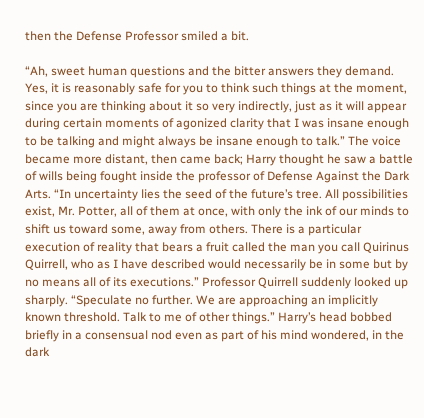then the Defense Professor smiled a bit.

“Ah, sweet human questions and the bitter answers they demand. Yes, it is reasonably safe for you to think such things at the moment, since you are thinking about it so very indirectly, just as it will appear during certain moments of agonized clarity that I was insane enough to be talking and might always be insane enough to talk.” The voice became more distant, then came back; Harry thought he saw a battle of wills being fought inside the professor of Defense Against the Dark Arts. “In uncertainty lies the seed of the future’s tree. All possibilities exist, Mr. Potter, all of them at once, with only the ink of our minds to shift us toward some, away from others. There is a particular execution of reality that bears a fruit called the man you call Quirinus Quirrell, who as I have described would necessarily be in some but by no means all of its executions.” Professor Quirrell suddenly looked up sharply. “Speculate no further. We are approaching an implicitly known threshold. Talk to me of other things.” Harry’s head bobbed briefly in a consensual nod even as part of his mind wondered, in the dark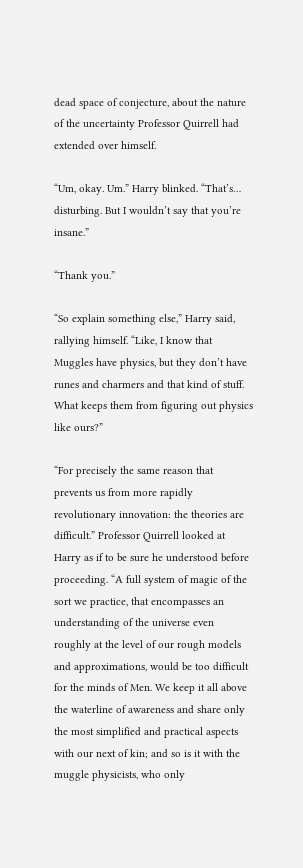dead space of conjecture, about the nature of the uncertainty Professor Quirrell had extended over himself.

“Um, okay. Um.” Harry blinked. “That’s… disturbing. But I wouldn’t say that you’re insane.”

“Thank you.”

“So explain something else,” Harry said, rallying himself. “Like, I know that Muggles have physics, but they don’t have runes and charmers and that kind of stuff. What keeps them from figuring out physics like ours?”

“For precisely the same reason that prevents us from more rapidly revolutionary innovation: the theories are difficult.” Professor Quirrell looked at Harry as if to be sure he understood before proceeding. “A full system of magic of the sort we practice, that encompasses an understanding of the universe even roughly at the level of our rough models and approximations, would be too difficult for the minds of Men. We keep it all above the waterline of awareness and share only the most simplified and practical aspects with our next of kin; and so is it with the muggle physicists, who only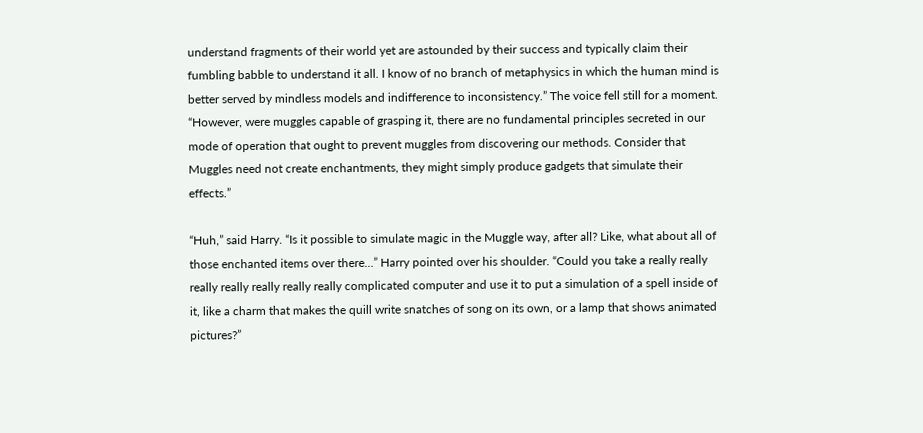understand fragments of their world yet are astounded by their success and typically claim their fumbling babble to understand it all. I know of no branch of metaphysics in which the human mind is better served by mindless models and indifference to inconsistency.” The voice fell still for a moment. “However, were muggles capable of grasping it, there are no fundamental principles secreted in our mode of operation that ought to prevent muggles from discovering our methods. Consider that Muggles need not create enchantments, they might simply produce gadgets that simulate their effects.”

“Huh,” said Harry. “Is it possible to simulate magic in the Muggle way, after all? Like, what about all of those enchanted items over there…” Harry pointed over his shoulder. “Could you take a really really really really really really really complicated computer and use it to put a simulation of a spell inside of it, like a charm that makes the quill write snatches of song on its own, or a lamp that shows animated pictures?”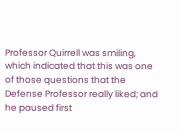Professor Quirrell was smiling, which indicated that this was one of those questions that the Defense Professor really liked; and he paused first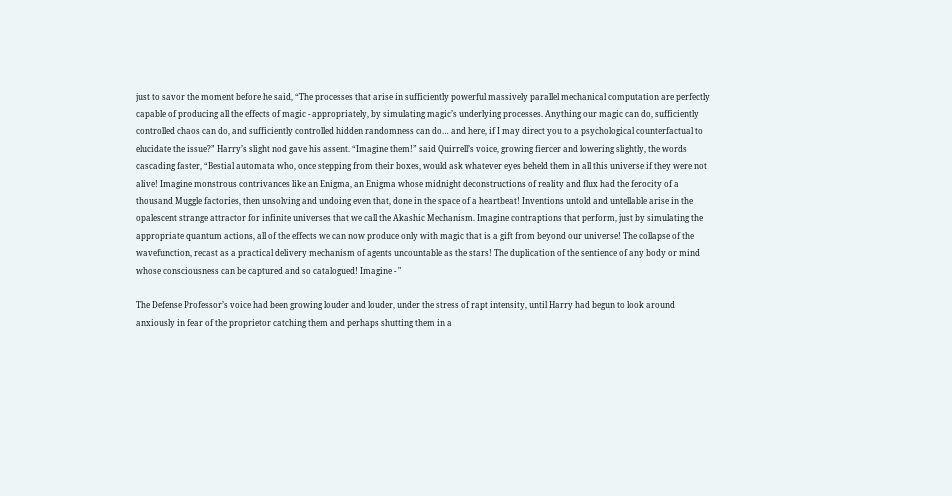just to savor the moment before he said, “The processes that arise in sufficiently powerful massively parallel mechanical computation are perfectly capable of producing all the effects of magic - appropriately, by simulating magic’s underlying processes. Anything our magic can do, sufficiently controlled chaos can do, and sufficiently controlled hidden randomness can do… and here, if I may direct you to a psychological counterfactual to elucidate the issue?” Harry’s slight nod gave his assent. “Imagine them!” said Quirrell’s voice, growing fiercer and lowering slightly, the words cascading faster, “Bestial automata who, once stepping from their boxes, would ask whatever eyes beheld them in all this universe if they were not alive! Imagine monstrous contrivances like an Enigma, an Enigma whose midnight deconstructions of reality and flux had the ferocity of a thousand Muggle factories, then unsolving and undoing even that, done in the space of a heartbeat! Inventions untold and untellable arise in the opalescent strange attractor for infinite universes that we call the Akashic Mechanism. Imagine contraptions that perform, just by simulating the appropriate quantum actions, all of the effects we can now produce only with magic that is a gift from beyond our universe! The collapse of the wavefunction, recast as a practical delivery mechanism of agents uncountable as the stars! The duplication of the sentience of any body or mind whose consciousness can be captured and so catalogued! Imagine - "

The Defense Professor’s voice had been growing louder and louder, under the stress of rapt intensity, until Harry had begun to look around anxiously in fear of the proprietor catching them and perhaps shutting them in a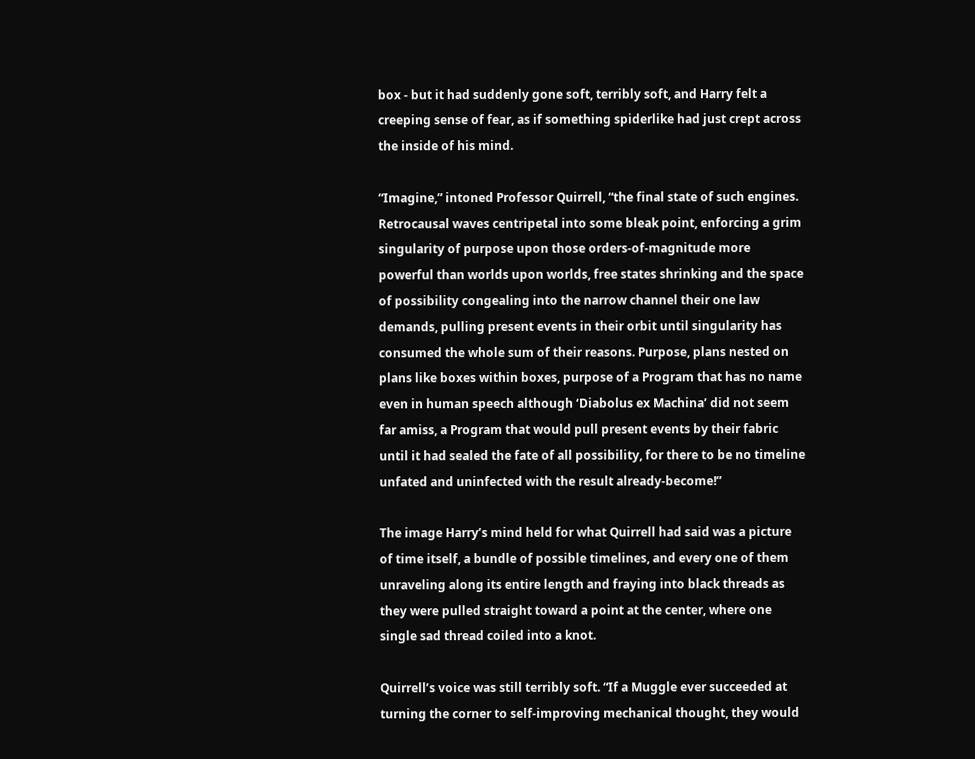box - but it had suddenly gone soft, terribly soft, and Harry felt a creeping sense of fear, as if something spiderlike had just crept across the inside of his mind.

“Imagine,” intoned Professor Quirrell, “the final state of such engines. Retrocausal waves centripetal into some bleak point, enforcing a grim singularity of purpose upon those orders-of-magnitude more powerful than worlds upon worlds, free states shrinking and the space of possibility congealing into the narrow channel their one law demands, pulling present events in their orbit until singularity has consumed the whole sum of their reasons. Purpose, plans nested on plans like boxes within boxes, purpose of a Program that has no name even in human speech although ‘Diabolus ex Machina’ did not seem far amiss, a Program that would pull present events by their fabric until it had sealed the fate of all possibility, for there to be no timeline unfated and uninfected with the result already-become!”

The image Harry’s mind held for what Quirrell had said was a picture of time itself, a bundle of possible timelines, and every one of them unraveling along its entire length and fraying into black threads as they were pulled straight toward a point at the center, where one single sad thread coiled into a knot.

Quirrell’s voice was still terribly soft. “If a Muggle ever succeeded at turning the corner to self-improving mechanical thought, they would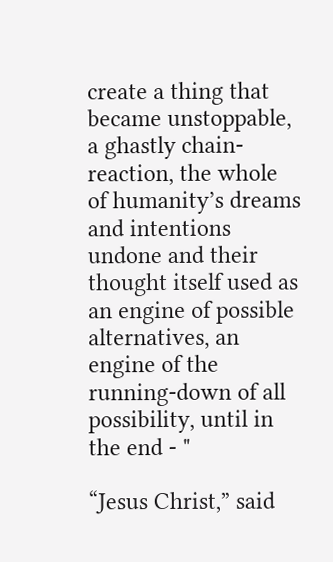create a thing that became unstoppable, a ghastly chain-reaction, the whole of humanity’s dreams and intentions undone and their thought itself used as an engine of possible alternatives, an engine of the running-down of all possibility, until in the end - "

“Jesus Christ,” said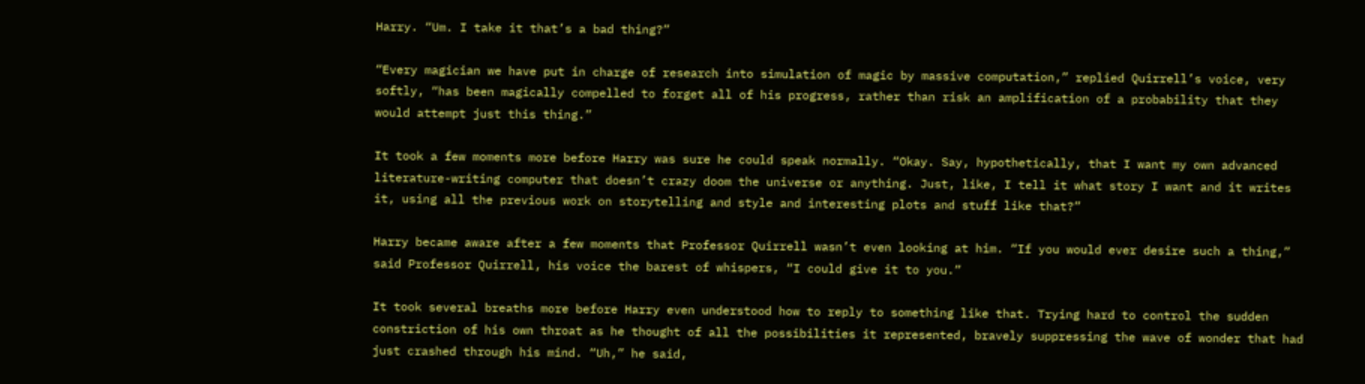Harry. “Um. I take it that’s a bad thing?”

“Every magician we have put in charge of research into simulation of magic by massive computation,” replied Quirrell’s voice, very softly, “has been magically compelled to forget all of his progress, rather than risk an amplification of a probability that they would attempt just this thing.”

It took a few moments more before Harry was sure he could speak normally. “Okay. Say, hypothetically, that I want my own advanced literature-writing computer that doesn’t crazy doom the universe or anything. Just, like, I tell it what story I want and it writes it, using all the previous work on storytelling and style and interesting plots and stuff like that?”

Harry became aware after a few moments that Professor Quirrell wasn’t even looking at him. “If you would ever desire such a thing,” said Professor Quirrell, his voice the barest of whispers, “I could give it to you.”

It took several breaths more before Harry even understood how to reply to something like that. Trying hard to control the sudden constriction of his own throat as he thought of all the possibilities it represented, bravely suppressing the wave of wonder that had just crashed through his mind. “Uh,” he said,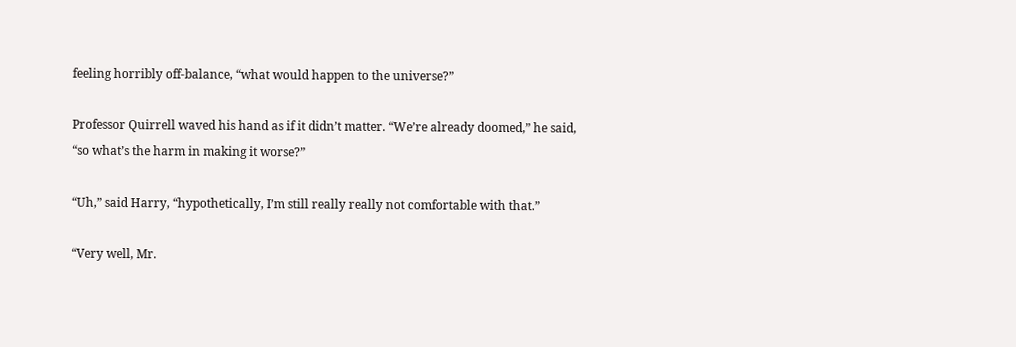feeling horribly off-balance, “what would happen to the universe?”

Professor Quirrell waved his hand as if it didn’t matter. “We’re already doomed,” he said, “so what’s the harm in making it worse?”

“Uh,” said Harry, “hypothetically, I’m still really really not comfortable with that.”

“Very well, Mr.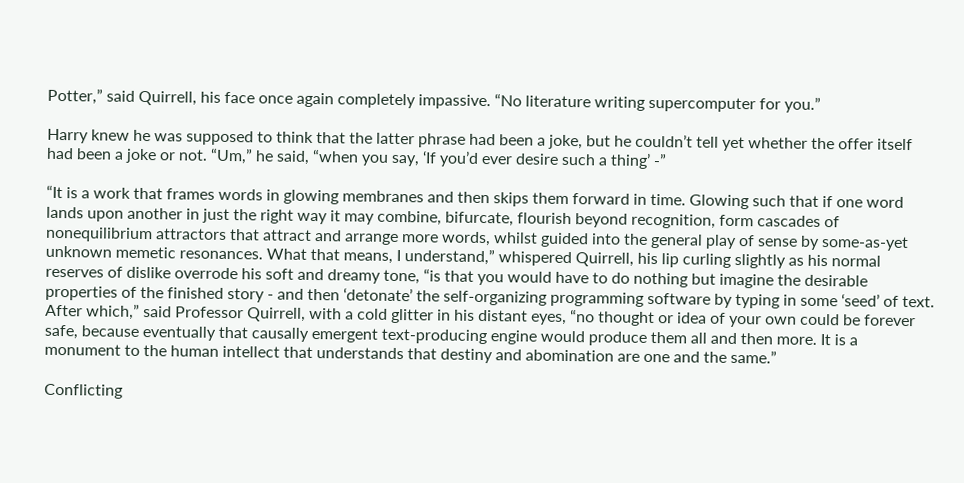Potter,” said Quirrell, his face once again completely impassive. “No literature writing supercomputer for you.”

Harry knew he was supposed to think that the latter phrase had been a joke, but he couldn’t tell yet whether the offer itself had been a joke or not. “Um,” he said, “when you say, ‘If you’d ever desire such a thing’ -”

“It is a work that frames words in glowing membranes and then skips them forward in time. Glowing such that if one word lands upon another in just the right way it may combine, bifurcate, flourish beyond recognition, form cascades of nonequilibrium attractors that attract and arrange more words, whilst guided into the general play of sense by some-as-yet unknown memetic resonances. What that means, I understand,” whispered Quirrell, his lip curling slightly as his normal reserves of dislike overrode his soft and dreamy tone, “is that you would have to do nothing but imagine the desirable properties of the finished story - and then ‘detonate’ the self-organizing programming software by typing in some ‘seed’ of text. After which,” said Professor Quirrell, with a cold glitter in his distant eyes, “no thought or idea of your own could be forever safe, because eventually that causally emergent text-producing engine would produce them all and then more. It is a monument to the human intellect that understands that destiny and abomination are one and the same.”

Conflicting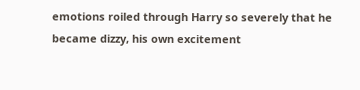emotions roiled through Harry so severely that he became dizzy, his own excitement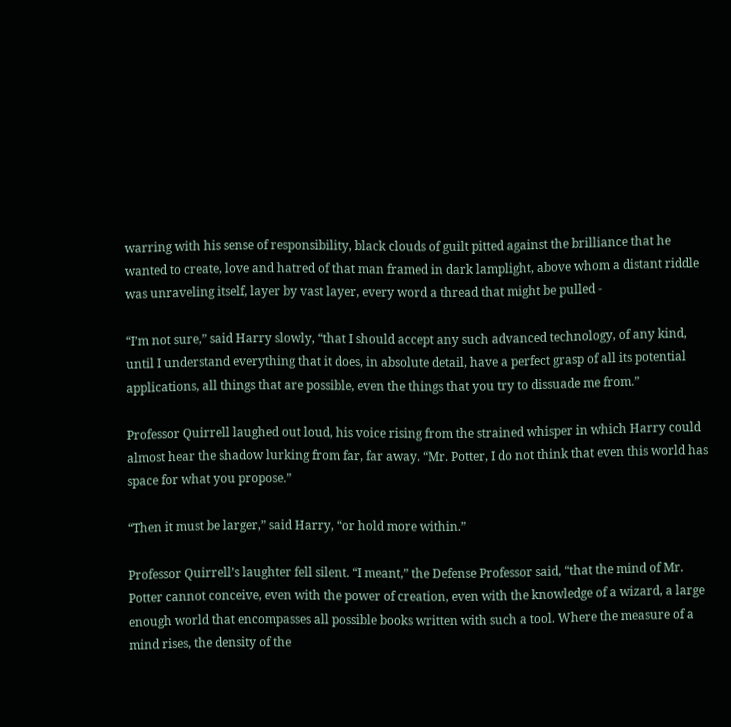warring with his sense of responsibility, black clouds of guilt pitted against the brilliance that he wanted to create, love and hatred of that man framed in dark lamplight, above whom a distant riddle was unraveling itself, layer by vast layer, every word a thread that might be pulled -

“I’m not sure,” said Harry slowly, “that I should accept any such advanced technology, of any kind, until I understand everything that it does, in absolute detail, have a perfect grasp of all its potential applications, all things that are possible, even the things that you try to dissuade me from.”

Professor Quirrell laughed out loud, his voice rising from the strained whisper in which Harry could almost hear the shadow lurking from far, far away. “Mr. Potter, I do not think that even this world has space for what you propose.”

“Then it must be larger,” said Harry, “or hold more within.”

Professor Quirrell’s laughter fell silent. “I meant,” the Defense Professor said, “that the mind of Mr. Potter cannot conceive, even with the power of creation, even with the knowledge of a wizard, a large enough world that encompasses all possible books written with such a tool. Where the measure of a mind rises, the density of the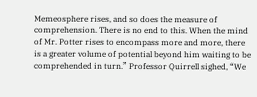Memeosphere rises, and so does the measure of comprehension. There is no end to this. When the mind of Mr. Potter rises to encompass more and more, there is a greater volume of potential beyond him waiting to be comprehended in turn.” Professor Quirrell sighed, “We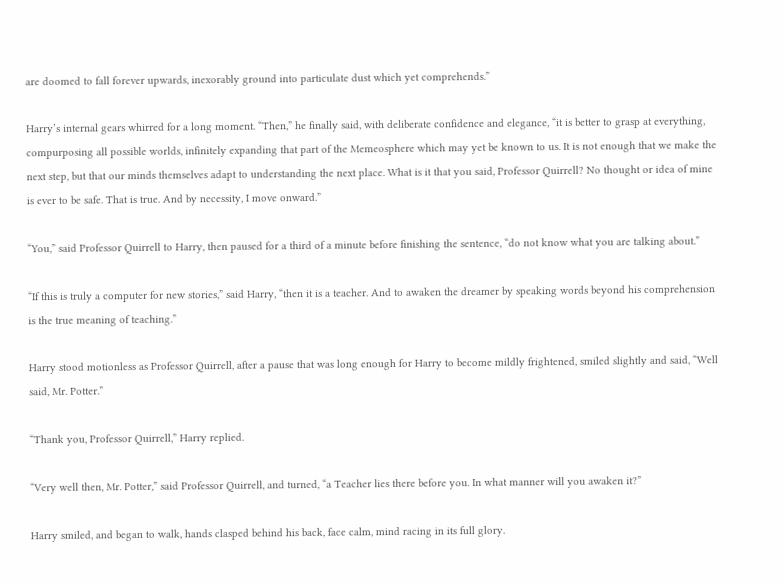are doomed to fall forever upwards, inexorably ground into particulate dust which yet comprehends.”

Harry’s internal gears whirred for a long moment. “Then,” he finally said, with deliberate confidence and elegance, “it is better to grasp at everything, compurposing all possible worlds, infinitely expanding that part of the Memeosphere which may yet be known to us. It is not enough that we make the next step, but that our minds themselves adapt to understanding the next place. What is it that you said, Professor Quirrell? No thought or idea of mine is ever to be safe. That is true. And by necessity, I move onward.”

“You,” said Professor Quirrell to Harry, then paused for a third of a minute before finishing the sentence, “do not know what you are talking about.”

“If this is truly a computer for new stories,” said Harry, “then it is a teacher. And to awaken the dreamer by speaking words beyond his comprehension is the true meaning of teaching.”

Harry stood motionless as Professor Quirrell, after a pause that was long enough for Harry to become mildly frightened, smiled slightly and said, “Well said, Mr. Potter.”

“Thank you, Professor Quirrell,” Harry replied.

“Very well then, Mr. Potter,” said Professor Quirrell, and turned, “a Teacher lies there before you. In what manner will you awaken it?”

Harry smiled, and began to walk, hands clasped behind his back, face calm, mind racing in its full glory.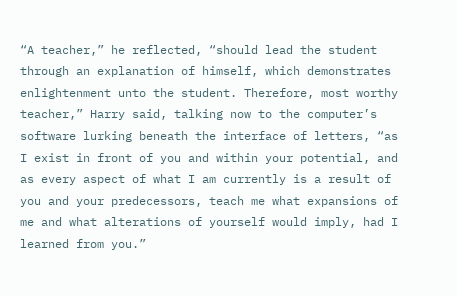“A teacher,” he reflected, “should lead the student through an explanation of himself, which demonstrates enlightenment unto the student. Therefore, most worthy teacher,” Harry said, talking now to the computer’s software lurking beneath the interface of letters, “as I exist in front of you and within your potential, and as every aspect of what I am currently is a result of you and your predecessors, teach me what expansions of me and what alterations of yourself would imply, had I learned from you.”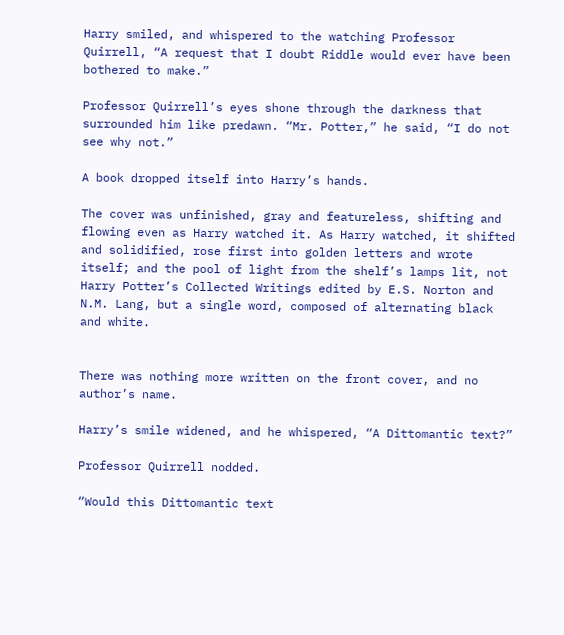Harry smiled, and whispered to the watching Professor Quirrell, “A request that I doubt Riddle would ever have been bothered to make.”

Professor Quirrell’s eyes shone through the darkness that surrounded him like predawn. “Mr. Potter,” he said, “I do not see why not.”

A book dropped itself into Harry’s hands.

The cover was unfinished, gray and featureless, shifting and flowing even as Harry watched it. As Harry watched, it shifted and solidified, rose first into golden letters and wrote itself; and the pool of light from the shelf’s lamps lit, not Harry Potter’s Collected Writings edited by E.S. Norton and N.M. Lang, but a single word, composed of alternating black and white.


There was nothing more written on the front cover, and no author’s name.

Harry’s smile widened, and he whispered, “A Dittomantic text?”

Professor Quirrell nodded.

“Would this Dittomantic text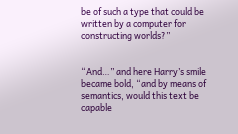be of such a type that could be written by a computer for constructing worlds?”


“And…” and here Harry’s smile became bold, “and by means of semantics, would this text be capable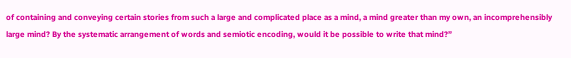of containing and conveying certain stories from such a large and complicated place as a mind, a mind greater than my own, an incomprehensibly large mind? By the systematic arrangement of words and semiotic encoding, would it be possible to write that mind?”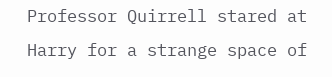Professor Quirrell stared at Harry for a strange space of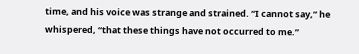time, and his voice was strange and strained. “I cannot say,” he whispered, “that these things have not occurred to me.”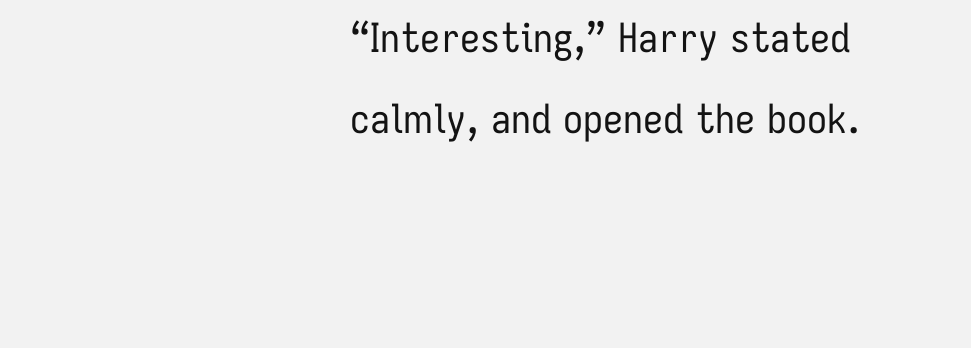“Interesting,” Harry stated calmly, and opened the book.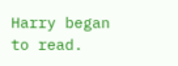Harry began to read.